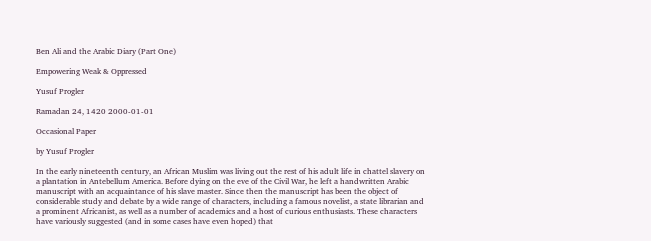Ben Ali and the Arabic Diary (Part One)

Empowering Weak & Oppressed

Yusuf Progler

Ramadan 24, 1420 2000-01-01

Occasional Paper

by Yusuf Progler

In the early nineteenth century, an African Muslim was living out the rest of his adult life in chattel slavery on a plantation in Antebellum America. Before dying on the eve of the Civil War, he left a handwritten Arabic manuscript with an acquaintance of his slave master. Since then the manuscript has been the object of considerable study and debate by a wide range of characters, including a famous novelist, a state librarian and a prominent Africanist, as well as a number of academics and a host of curious enthusiasts. These characters have variously suggested (and in some cases have even hoped) that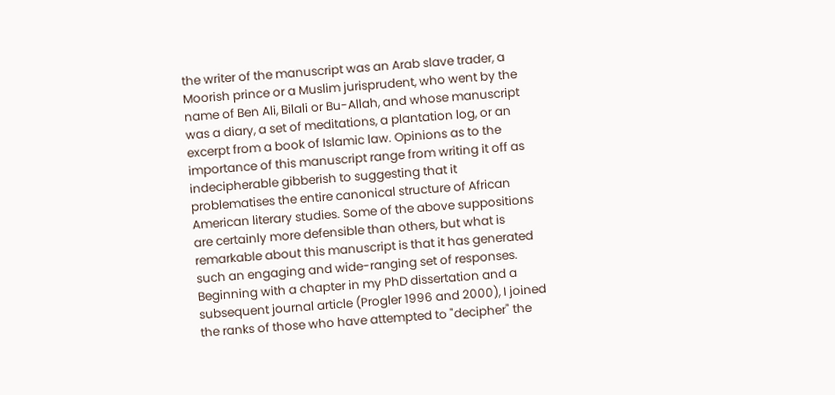the writer of the manuscript was an Arab slave trader, a Moorish prince or a Muslim jurisprudent, who went by the name of Ben Ali, Bilali or Bu-Allah, and whose manuscript was a diary, a set of meditations, a plantation log, or an excerpt from a book of Islamic law. Opinions as to the importance of this manuscript range from writing it off as indecipherable gibberish to suggesting that it problematises the entire canonical structure of African American literary studies. Some of the above suppositions are certainly more defensible than others, but what is remarkable about this manuscript is that it has generated such an engaging and wide-ranging set of responses. Beginning with a chapter in my PhD dissertation and a subsequent journal article (Progler 1996 and 2000), I joined the ranks of those who have attempted to "decipher" the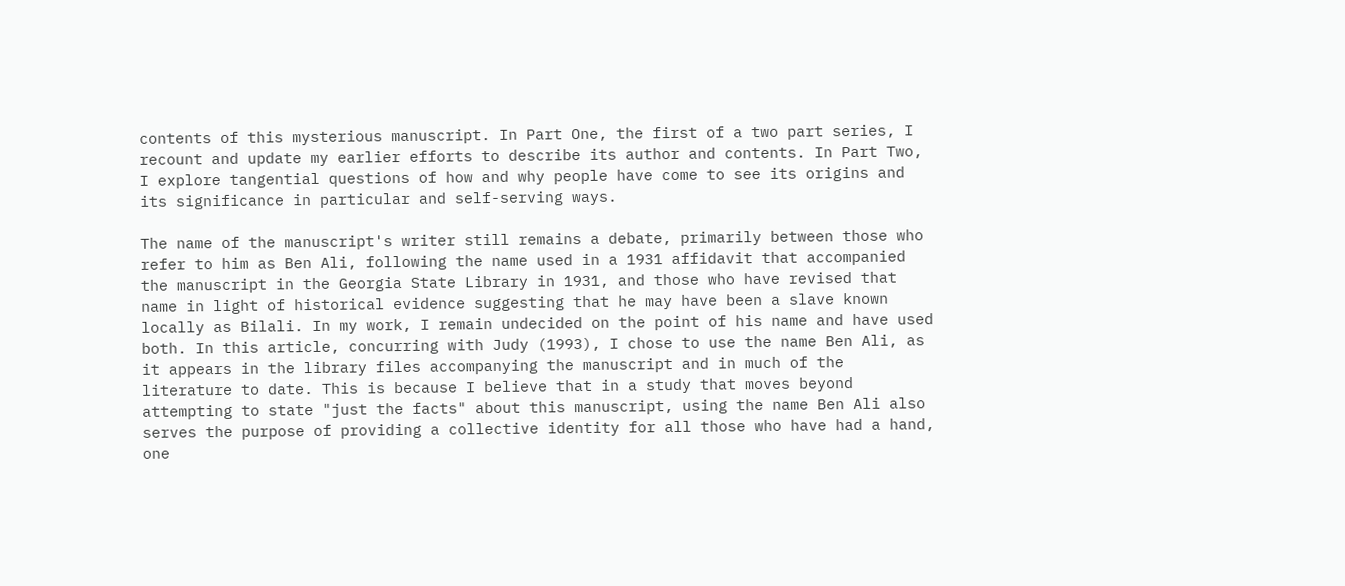contents of this mysterious manuscript. In Part One, the first of a two part series, I recount and update my earlier efforts to describe its author and contents. In Part Two, I explore tangential questions of how and why people have come to see its origins and its significance in particular and self-serving ways.

The name of the manuscript's writer still remains a debate, primarily between those who refer to him as Ben Ali, following the name used in a 1931 affidavit that accompanied the manuscript in the Georgia State Library in 1931, and those who have revised that name in light of historical evidence suggesting that he may have been a slave known locally as Bilali. In my work, I remain undecided on the point of his name and have used both. In this article, concurring with Judy (1993), I chose to use the name Ben Ali, as it appears in the library files accompanying the manuscript and in much of the literature to date. This is because I believe that in a study that moves beyond attempting to state "just the facts" about this manuscript, using the name Ben Ali also serves the purpose of providing a collective identity for all those who have had a hand, one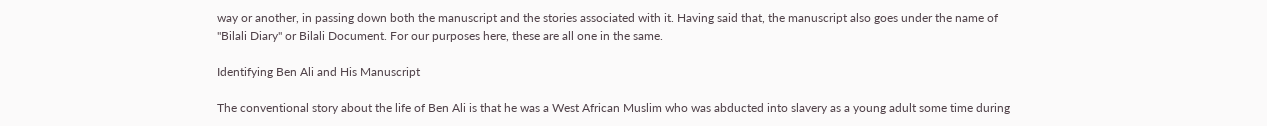way or another, in passing down both the manuscript and the stories associated with it. Having said that, the manuscript also goes under the name of "Bilali Diary" or Bilali Document. For our purposes here, these are all one in the same.

Identifying Ben Ali and His Manuscript

The conventional story about the life of Ben Ali is that he was a West African Muslim who was abducted into slavery as a young adult some time during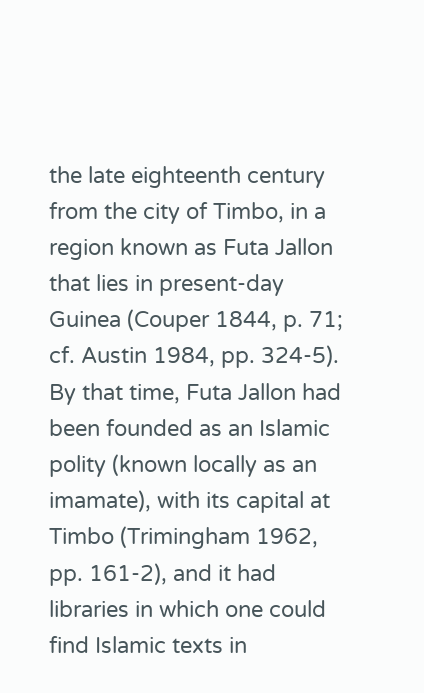the late eighteenth century from the city of Timbo, in a region known as Futa Jallon that lies in present-day Guinea (Couper 1844, p. 71; cf. Austin 1984, pp. 324-5). By that time, Futa Jallon had been founded as an Islamic polity (known locally as an imamate), with its capital at Timbo (Trimingham 1962, pp. 161-2), and it had libraries in which one could find Islamic texts in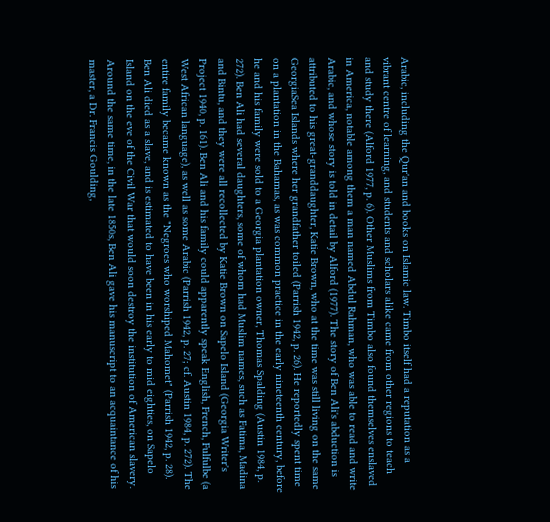Arabic, including the Qur'an and books on Islamic law. Timbo itself had a reputation as a vibrant centre of learning, and students and scholars alike came from other regions to teach and study there (Alford 1977, p. 6). Other Muslims from Timbo also found themselves enslaved in America, notable among them a man named Abdul Rahman, who was able to read and write Arabic, and whose story is told in detail by Alford (1977). The story of Ben Ali's abduction is attributed to his great-granddaughter, Katie Brown, who at the time was still living on the same GeorgiaSea Islands where her grandfather toiled (Parrish 1942, p. 26). He reportedly spent time on a plantation in the Bahamas, as was common practice in the early nineteenth century, before he and his family were sold to a Georgia plantation owner, Thomas Spalding (Austin 1984, p. 272). Ben Ali had several daughters, some of whom had Muslim names, such as Fatima, Madina and Bintu, and they were all recollected by Katie Brown on Sapelo Island (Georgia Writer's Project 1940, p. 161). Ben Ali and his family could apparently speak English, French, Fulfulbe (a West African language), as well as some Arabic (Parrish 1942, p. 27; cf. Austin 1984, p. 272). The entire family became known as the "Negroes who worshiped Mahomet" (Parrish 1942, p. 28). Ben Ali died as a slave, and is estimated to have been in his early to mid eighties, on Sapelo Island on the eve of the Civil War that would soon destroy the institution of American slavery. Around the same time, in the late 1850s, Ben Ali gave his manuscript to an acquaintance of his master, a Dr. Francis Goulding,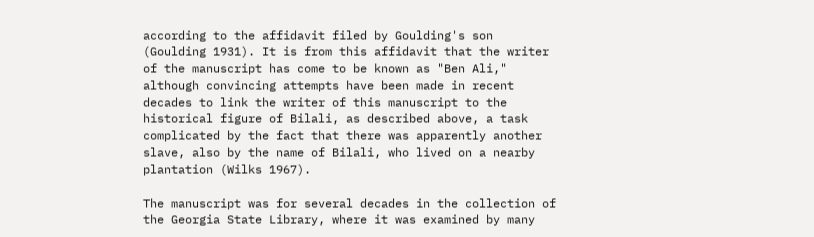according to the affidavit filed by Goulding's son (Goulding 1931). It is from this affidavit that the writer of the manuscript has come to be known as "Ben Ali," although convincing attempts have been made in recent decades to link the writer of this manuscript to the historical figure of Bilali, as described above, a task complicated by the fact that there was apparently another slave, also by the name of Bilali, who lived on a nearby plantation (Wilks 1967).

The manuscript was for several decades in the collection of the Georgia State Library, where it was examined by many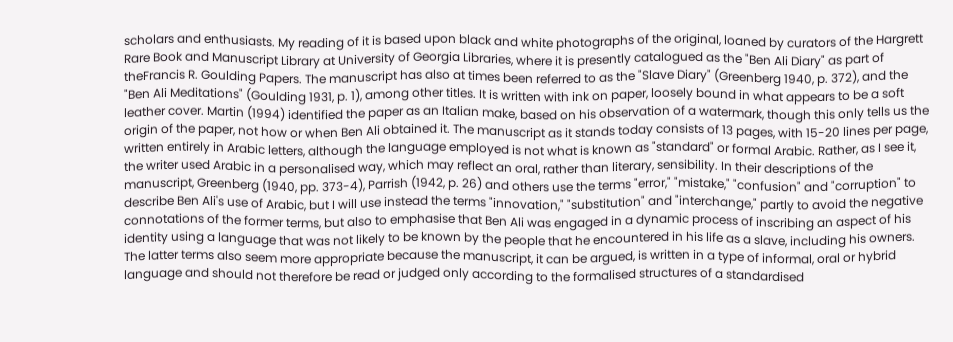scholars and enthusiasts. My reading of it is based upon black and white photographs of the original, loaned by curators of the Hargrett Rare Book and Manuscript Library at University of Georgia Libraries, where it is presently catalogued as the "Ben Ali Diary" as part of theFrancis R. Goulding Papers. The manuscript has also at times been referred to as the "Slave Diary" (Greenberg 1940, p. 372), and the "Ben Ali Meditations" (Goulding 1931, p. 1), among other titles. It is written with ink on paper, loosely bound in what appears to be a soft leather cover. Martin (1994) identified the paper as an Italian make, based on his observation of a watermark, though this only tells us the origin of the paper, not how or when Ben Ali obtained it. The manuscript as it stands today consists of 13 pages, with 15-20 lines per page, written entirely in Arabic letters, although the language employed is not what is known as "standard" or formal Arabic. Rather, as I see it, the writer used Arabic in a personalised way, which may reflect an oral, rather than literary, sensibility. In their descriptions of the manuscript, Greenberg (1940, pp. 373-4), Parrish (1942, p. 26) and others use the terms "error," "mistake," "confusion" and "corruption" to describe Ben Ali's use of Arabic, but I will use instead the terms "innovation," "substitution" and "interchange," partly to avoid the negative connotations of the former terms, but also to emphasise that Ben Ali was engaged in a dynamic process of inscribing an aspect of his identity using a language that was not likely to be known by the people that he encountered in his life as a slave, including his owners. The latter terms also seem more appropriate because the manuscript, it can be argued, is written in a type of informal, oral or hybrid language and should not therefore be read or judged only according to the formalised structures of a standardised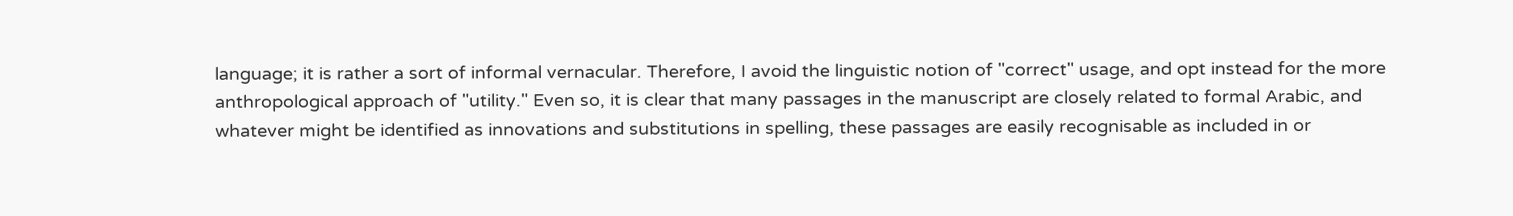language; it is rather a sort of informal vernacular. Therefore, I avoid the linguistic notion of "correct" usage, and opt instead for the more anthropological approach of "utility." Even so, it is clear that many passages in the manuscript are closely related to formal Arabic, and whatever might be identified as innovations and substitutions in spelling, these passages are easily recognisable as included in or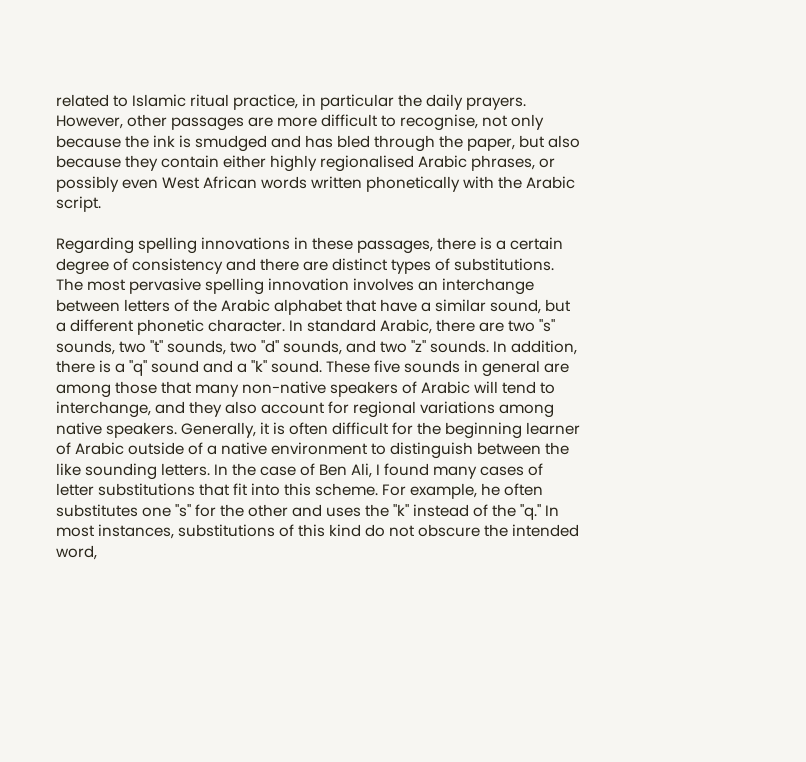related to Islamic ritual practice, in particular the daily prayers. However, other passages are more difficult to recognise, not only because the ink is smudged and has bled through the paper, but also because they contain either highly regionalised Arabic phrases, or possibly even West African words written phonetically with the Arabic script.

Regarding spelling innovations in these passages, there is a certain degree of consistency and there are distinct types of substitutions. The most pervasive spelling innovation involves an interchange between letters of the Arabic alphabet that have a similar sound, but a different phonetic character. In standard Arabic, there are two "s" sounds, two "t" sounds, two "d" sounds, and two "z" sounds. In addition, there is a "q" sound and a "k" sound. These five sounds in general are among those that many non-native speakers of Arabic will tend to interchange, and they also account for regional variations among native speakers. Generally, it is often difficult for the beginning learner of Arabic outside of a native environment to distinguish between the like sounding letters. In the case of Ben Ali, I found many cases of letter substitutions that fit into this scheme. For example, he often substitutes one "s" for the other and uses the "k" instead of the "q." In most instances, substitutions of this kind do not obscure the intended word,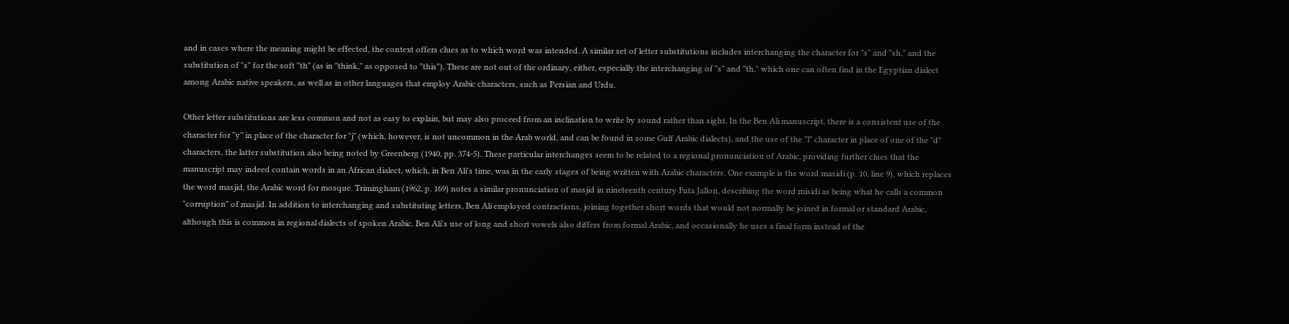and in cases where the meaning might be effected, the context offers clues as to which word was intended. A similar set of letter substitutions includes interchanging the character for "s" and "sh," and the substitution of "s" for the soft "th" (as in "think," as opposed to "this"). These are not out of the ordinary, either, especially the interchanging of "s" and "th," which one can often find in the Egyptian dialect among Arabic native speakers, as well as in other languages that employ Arabic characters, such as Persian and Urdu.

Other letter substitutions are less common and not as easy to explain, but may also proceed from an inclination to write by sound rather than sight. In the Ben Ali manuscript, there is a consistent use of the character for "y" in place of the character for "j" (which, however, is not uncommon in the Arab world, and can be found in some Gulf Arabic dialects), and the use of the "l" character in place of one of the "d" characters, the latter substitution also being noted by Greenberg (1940, pp. 374-5). These particular interchanges seem to be related to a regional pronunciation of Arabic, providing further clues that the manuscript may indeed contain words in an African dialect, which, in Ben Ali's time, was in the early stages of being written with Arabic characters. One example is the word masidi (p. 10, line 9), which replaces the word masjid, the Arabic word for mosque. Trimingham (1962, p. 169) notes a similar pronunciation of masjid in nineteenth century Futa Jallon, describing the word misidi as being what he calls a common "corruption" of masjid. In addition to interchanging and substituting letters, Ben Ali employed contractions, joining together short words that would not normally be joined in formal or standard Arabic, although this is common in regional dialects of spoken Arabic. Ben Ali's use of long and short vowels also differs from formal Arabic, and occasionally he uses a final form instead of the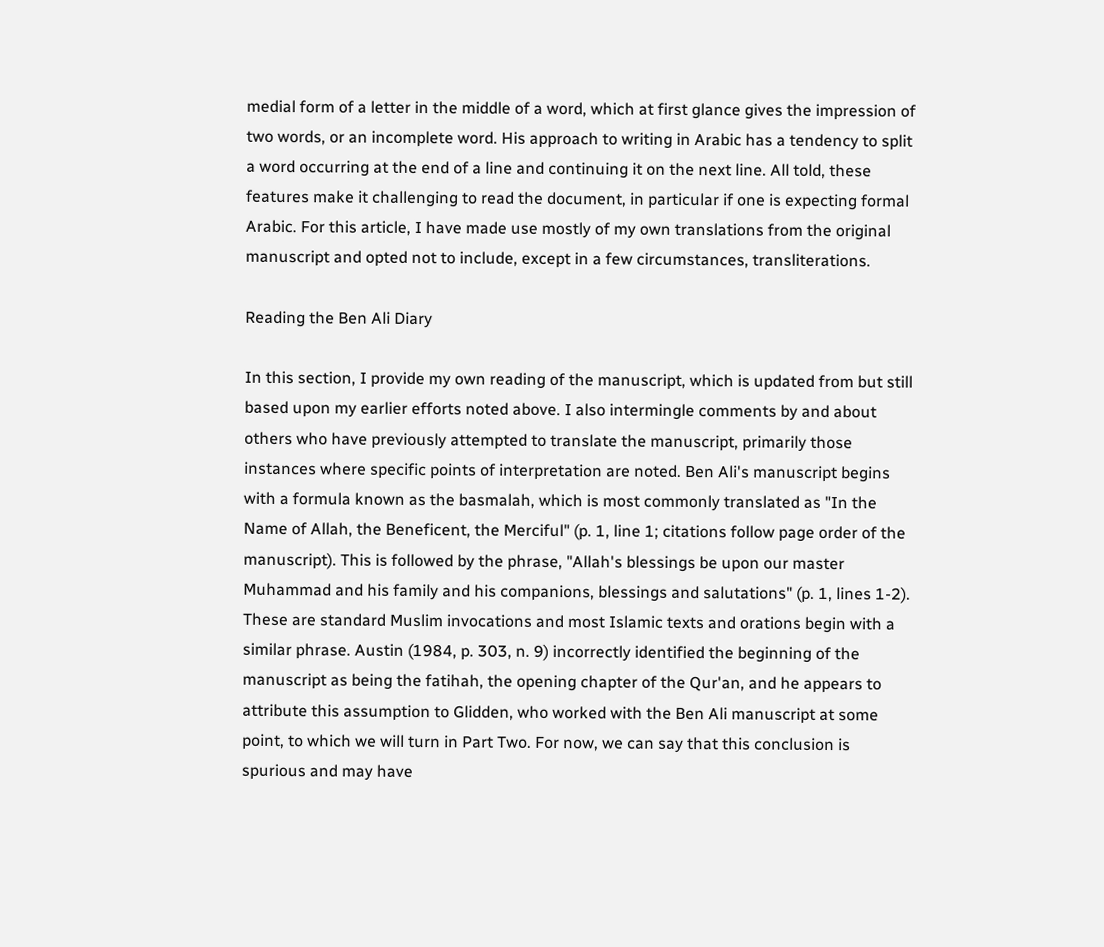medial form of a letter in the middle of a word, which at first glance gives the impression of two words, or an incomplete word. His approach to writing in Arabic has a tendency to split a word occurring at the end of a line and continuing it on the next line. All told, these features make it challenging to read the document, in particular if one is expecting formal Arabic. For this article, I have made use mostly of my own translations from the original manuscript and opted not to include, except in a few circumstances, transliterations.

Reading the Ben Ali Diary

In this section, I provide my own reading of the manuscript, which is updated from but still based upon my earlier efforts noted above. I also intermingle comments by and about others who have previously attempted to translate the manuscript, primarily those instances where specific points of interpretation are noted. Ben Ali's manuscript begins with a formula known as the basmalah, which is most commonly translated as "In the Name of Allah, the Beneficent, the Merciful" (p. 1, line 1; citations follow page order of the manuscript). This is followed by the phrase, "Allah's blessings be upon our master Muhammad and his family and his companions, blessings and salutations" (p. 1, lines 1-2). These are standard Muslim invocations and most Islamic texts and orations begin with a similar phrase. Austin (1984, p. 303, n. 9) incorrectly identified the beginning of the manuscript as being the fatihah, the opening chapter of the Qur'an, and he appears to attribute this assumption to Glidden, who worked with the Ben Ali manuscript at some point, to which we will turn in Part Two. For now, we can say that this conclusion is spurious and may have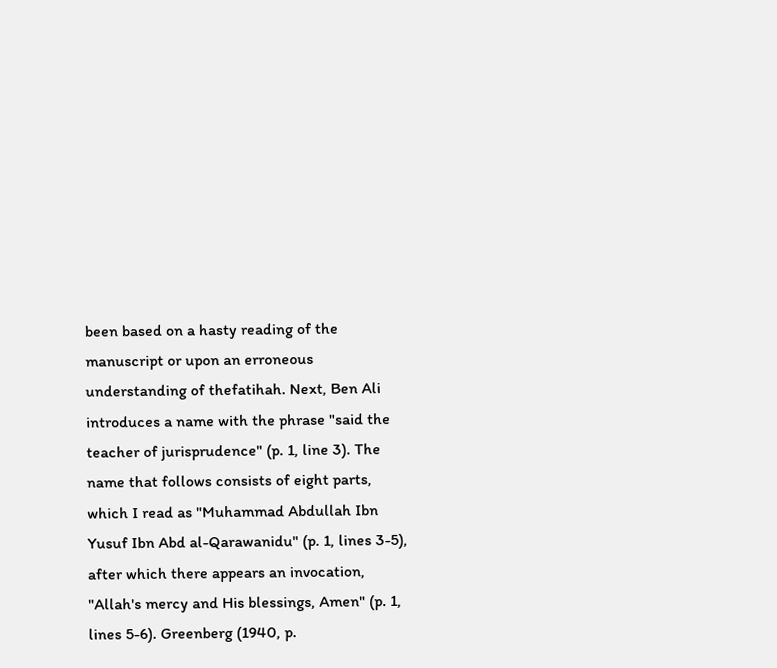been based on a hasty reading of the manuscript or upon an erroneous understanding of thefatihah. Next, Ben Ali introduces a name with the phrase "said the teacher of jurisprudence" (p. 1, line 3). The name that follows consists of eight parts, which I read as "Muhammad Abdullah Ibn Yusuf Ibn Abd al-Qarawanidu" (p. 1, lines 3-5), after which there appears an invocation, "Allah's mercy and His blessings, Amen" (p. 1, lines 5-6). Greenberg (1940, p.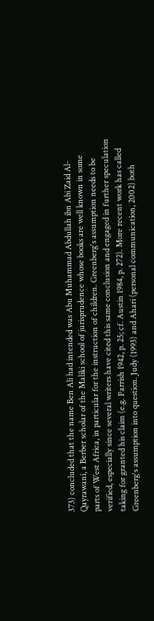373) concluded that the name Ben Ali had intended was Abu Muhammad Abdullah ibn Abi Zaid Al-Qayrawani, a Berber scholar of the Maliki school of jurisprudence whose books are well known in some parts of West Africa, in particular for the instruction of children. Greenberg's assumption needs to be verified, especially since several writers have cited this same conclusion and engaged in further speculation taking for granted his claim (e.g. Parrish 1942, p. 25; cf. Austin 1984, p. 272). More recent work has called Greenberg's assumption into question. Judy (1993) and Ahari (personal communication, 2002) both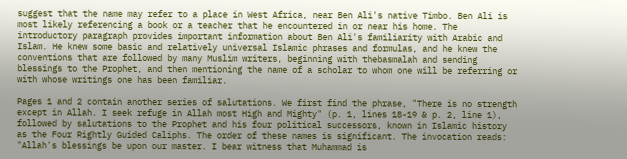suggest that the name may refer to a place in West Africa, near Ben Ali's native Timbo. Ben Ali is most likely referencing a book or a teacher that he encountered in or near his home. The introductory paragraph provides important information about Ben Ali's familiarity with Arabic and Islam. He knew some basic and relatively universal Islamic phrases and formulas, and he knew the conventions that are followed by many Muslim writers, beginning with thebasmalah and sending blessings to the Prophet, and then mentioning the name of a scholar to whom one will be referring or with whose writings one has been familiar.

Pages 1 and 2 contain another series of salutations. We first find the phrase, "There is no strength except in Allah. I seek refuge in Allah most High and Mighty" (p. 1, lines 18-19 & p. 2, line 1), followed by salutations to the Prophet and his four political successors, known in Islamic history as the Four Rightly Guided Caliphs. The order of these names is significant. The invocation reads: "Allah's blessings be upon our master. I bear witness that Muhammad is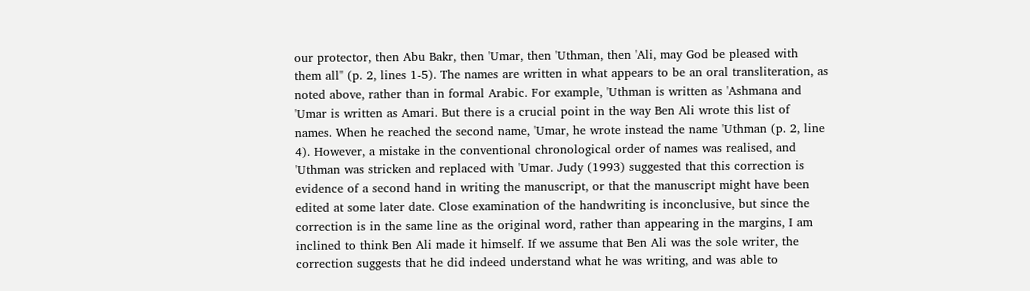our protector, then Abu Bakr, then 'Umar, then 'Uthman, then 'Ali, may God be pleased with them all" (p. 2, lines 1-5). The names are written in what appears to be an oral transliteration, as noted above, rather than in formal Arabic. For example, 'Uthman is written as 'Ashmana and 'Umar is written as Amari. But there is a crucial point in the way Ben Ali wrote this list of names. When he reached the second name, 'Umar, he wrote instead the name 'Uthman (p. 2, line 4). However, a mistake in the conventional chronological order of names was realised, and 'Uthman was stricken and replaced with 'Umar. Judy (1993) suggested that this correction is evidence of a second hand in writing the manuscript, or that the manuscript might have been edited at some later date. Close examination of the handwriting is inconclusive, but since the correction is in the same line as the original word, rather than appearing in the margins, I am inclined to think Ben Ali made it himself. If we assume that Ben Ali was the sole writer, the correction suggests that he did indeed understand what he was writing, and was able to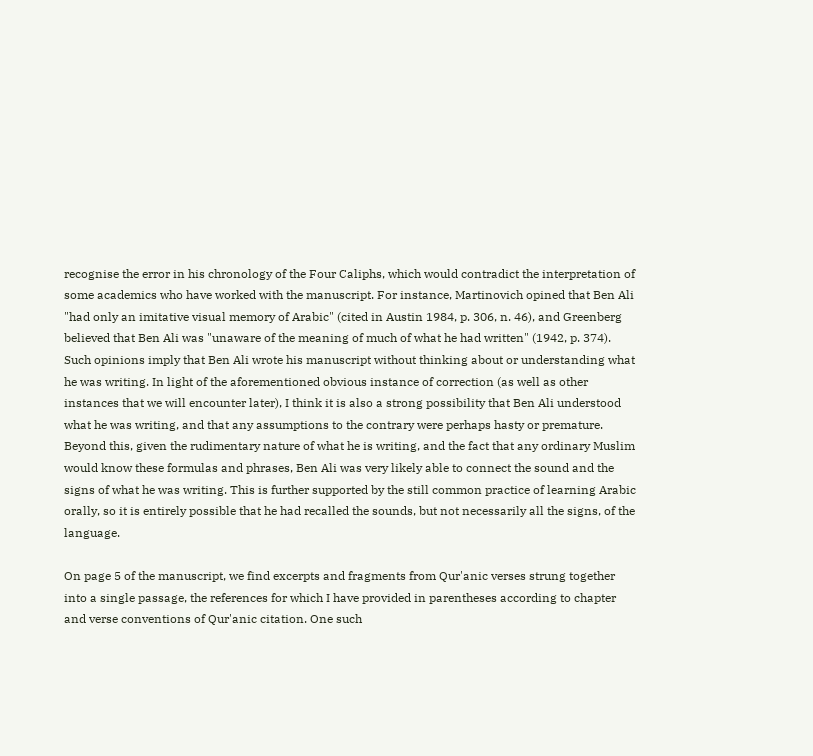recognise the error in his chronology of the Four Caliphs, which would contradict the interpretation of some academics who have worked with the manuscript. For instance, Martinovich opined that Ben Ali "had only an imitative visual memory of Arabic" (cited in Austin 1984, p. 306, n. 46), and Greenberg believed that Ben Ali was "unaware of the meaning of much of what he had written" (1942, p. 374). Such opinions imply that Ben Ali wrote his manuscript without thinking about or understanding what he was writing. In light of the aforementioned obvious instance of correction (as well as other instances that we will encounter later), I think it is also a strong possibility that Ben Ali understood what he was writing, and that any assumptions to the contrary were perhaps hasty or premature. Beyond this, given the rudimentary nature of what he is writing, and the fact that any ordinary Muslim would know these formulas and phrases, Ben Ali was very likely able to connect the sound and the signs of what he was writing. This is further supported by the still common practice of learning Arabic orally, so it is entirely possible that he had recalled the sounds, but not necessarily all the signs, of the language.

On page 5 of the manuscript, we find excerpts and fragments from Qur'anic verses strung together into a single passage, the references for which I have provided in parentheses according to chapter and verse conventions of Qur'anic citation. One such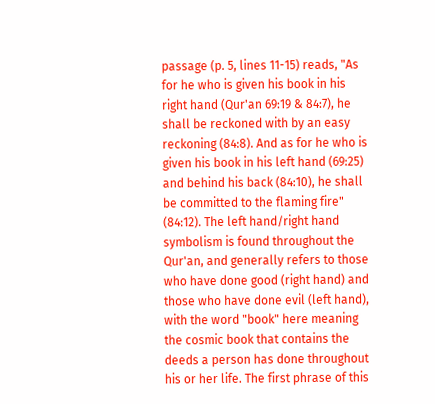passage (p. 5, lines 11-15) reads, "As for he who is given his book in his right hand (Qur'an 69:19 & 84:7), he shall be reckoned with by an easy reckoning (84:8). And as for he who is given his book in his left hand (69:25) and behind his back (84:10), he shall be committed to the flaming fire" (84:12). The left hand/right hand symbolism is found throughout the Qur'an, and generally refers to those who have done good (right hand) and those who have done evil (left hand), with the word "book" here meaning the cosmic book that contains the deeds a person has done throughout his or her life. The first phrase of this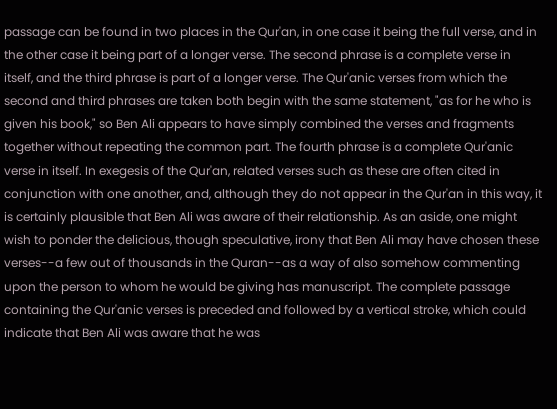passage can be found in two places in the Qur'an, in one case it being the full verse, and in the other case it being part of a longer verse. The second phrase is a complete verse in itself, and the third phrase is part of a longer verse. The Qur'anic verses from which the second and third phrases are taken both begin with the same statement, "as for he who is given his book," so Ben Ali appears to have simply combined the verses and fragments together without repeating the common part. The fourth phrase is a complete Qur'anic verse in itself. In exegesis of the Qur'an, related verses such as these are often cited in conjunction with one another, and, although they do not appear in the Qur'an in this way, it is certainly plausible that Ben Ali was aware of their relationship. As an aside, one might wish to ponder the delicious, though speculative, irony that Ben Ali may have chosen these verses--a few out of thousands in the Quran--as a way of also somehow commenting upon the person to whom he would be giving has manuscript. The complete passage containing the Qur'anic verses is preceded and followed by a vertical stroke, which could indicate that Ben Ali was aware that he was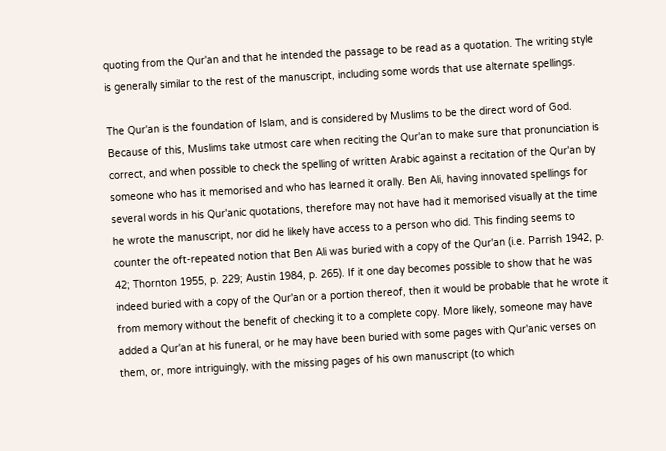quoting from the Qur'an and that he intended the passage to be read as a quotation. The writing style is generally similar to the rest of the manuscript, including some words that use alternate spellings.

The Qur'an is the foundation of Islam, and is considered by Muslims to be the direct word of God. Because of this, Muslims take utmost care when reciting the Qur'an to make sure that pronunciation is correct, and when possible to check the spelling of written Arabic against a recitation of the Qur'an by someone who has it memorised and who has learned it orally. Ben Ali, having innovated spellings for several words in his Qur'anic quotations, therefore may not have had it memorised visually at the time he wrote the manuscript, nor did he likely have access to a person who did. This finding seems to counter the oft-repeated notion that Ben Ali was buried with a copy of the Qur'an (i.e. Parrish 1942, p. 42; Thornton 1955, p. 229; Austin 1984, p. 265). If it one day becomes possible to show that he was indeed buried with a copy of the Qur'an or a portion thereof, then it would be probable that he wrote it from memory without the benefit of checking it to a complete copy. More likely, someone may have added a Qur'an at his funeral, or he may have been buried with some pages with Qur'anic verses on them, or, more intriguingly, with the missing pages of his own manuscript (to which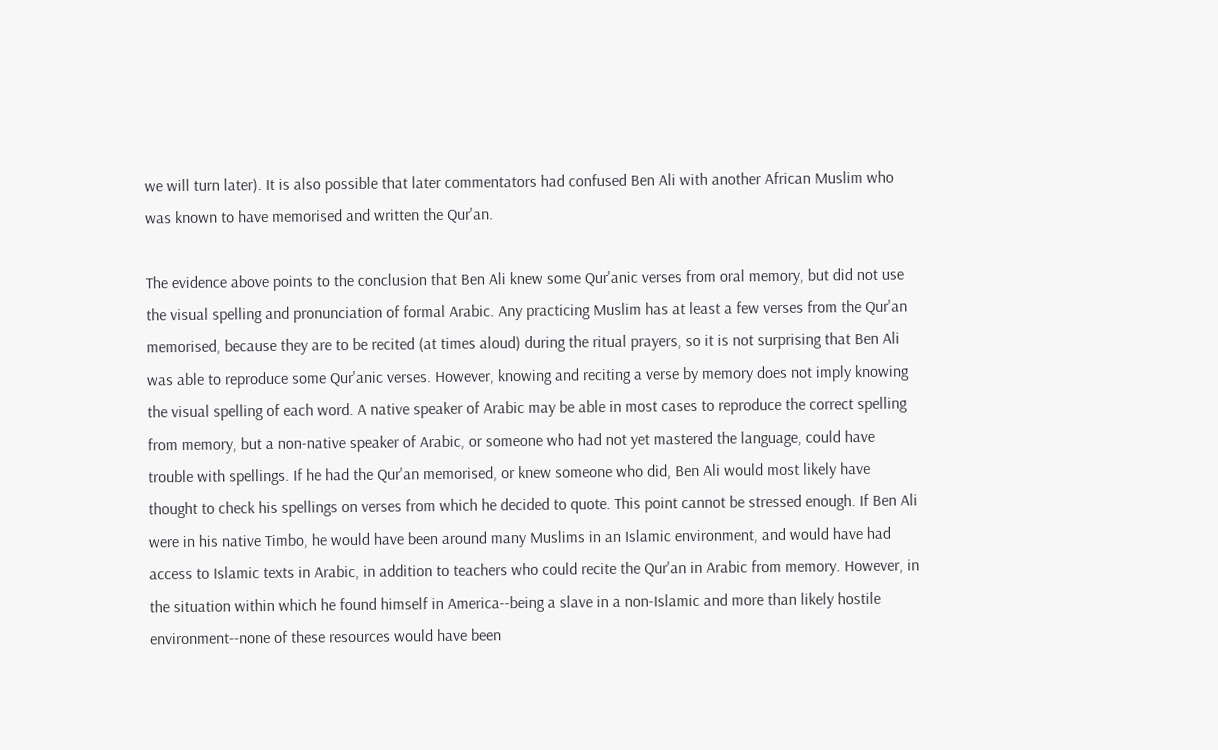we will turn later). It is also possible that later commentators had confused Ben Ali with another African Muslim who was known to have memorised and written the Qur'an.

The evidence above points to the conclusion that Ben Ali knew some Qur'anic verses from oral memory, but did not use the visual spelling and pronunciation of formal Arabic. Any practicing Muslim has at least a few verses from the Qur'an memorised, because they are to be recited (at times aloud) during the ritual prayers, so it is not surprising that Ben Ali was able to reproduce some Qur'anic verses. However, knowing and reciting a verse by memory does not imply knowing the visual spelling of each word. A native speaker of Arabic may be able in most cases to reproduce the correct spelling from memory, but a non-native speaker of Arabic, or someone who had not yet mastered the language, could have trouble with spellings. If he had the Qur'an memorised, or knew someone who did, Ben Ali would most likely have thought to check his spellings on verses from which he decided to quote. This point cannot be stressed enough. If Ben Ali were in his native Timbo, he would have been around many Muslims in an Islamic environment, and would have had access to Islamic texts in Arabic, in addition to teachers who could recite the Qur'an in Arabic from memory. However, in the situation within which he found himself in America--being a slave in a non-Islamic and more than likely hostile environment--none of these resources would have been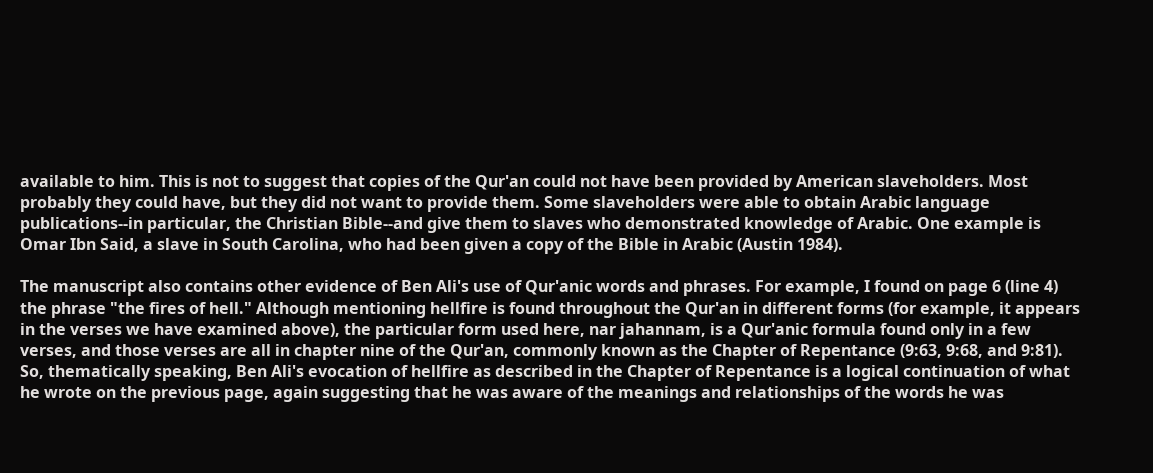available to him. This is not to suggest that copies of the Qur'an could not have been provided by American slaveholders. Most probably they could have, but they did not want to provide them. Some slaveholders were able to obtain Arabic language publications--in particular, the Christian Bible--and give them to slaves who demonstrated knowledge of Arabic. One example is Omar Ibn Said, a slave in South Carolina, who had been given a copy of the Bible in Arabic (Austin 1984).

The manuscript also contains other evidence of Ben Ali's use of Qur'anic words and phrases. For example, I found on page 6 (line 4) the phrase "the fires of hell." Although mentioning hellfire is found throughout the Qur'an in different forms (for example, it appears in the verses we have examined above), the particular form used here, nar jahannam, is a Qur'anic formula found only in a few verses, and those verses are all in chapter nine of the Qur'an, commonly known as the Chapter of Repentance (9:63, 9:68, and 9:81). So, thematically speaking, Ben Ali's evocation of hellfire as described in the Chapter of Repentance is a logical continuation of what he wrote on the previous page, again suggesting that he was aware of the meanings and relationships of the words he was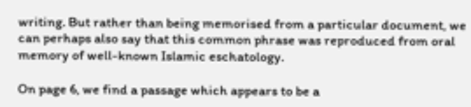writing. But rather than being memorised from a particular document, we can perhaps also say that this common phrase was reproduced from oral memory of well-known Islamic eschatology.

On page 6, we find a passage which appears to be a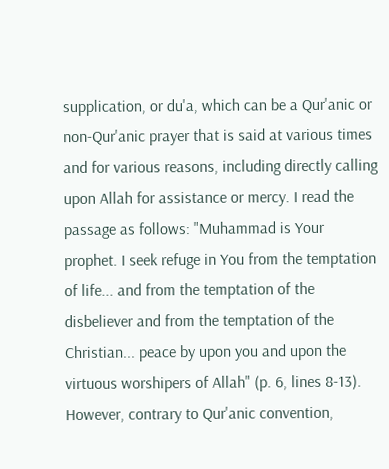supplication, or du'a, which can be a Qur'anic or non-Qur'anic prayer that is said at various times and for various reasons, including directly calling upon Allah for assistance or mercy. I read the passage as follows: "Muhammad is Your prophet. I seek refuge in You from the temptation of life... and from the temptation of the disbeliever and from the temptation of the Christian... peace by upon you and upon the virtuous worshipers of Allah" (p. 6, lines 8-13). However, contrary to Qur'anic convention,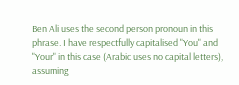Ben Ali uses the second person pronoun in this phrase. I have respectfully capitalised "You" and "Your" in this case (Arabic uses no capital letters), assuming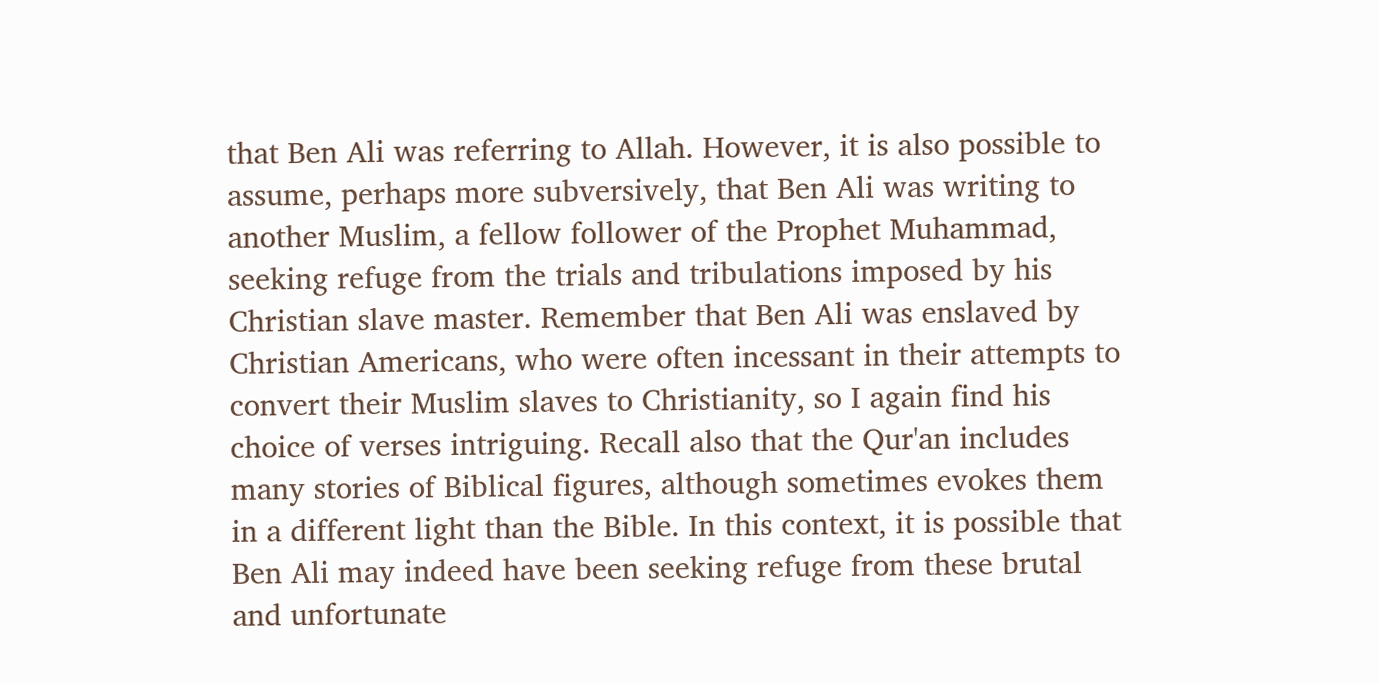that Ben Ali was referring to Allah. However, it is also possible to assume, perhaps more subversively, that Ben Ali was writing to another Muslim, a fellow follower of the Prophet Muhammad, seeking refuge from the trials and tribulations imposed by his Christian slave master. Remember that Ben Ali was enslaved by Christian Americans, who were often incessant in their attempts to convert their Muslim slaves to Christianity, so I again find his choice of verses intriguing. Recall also that the Qur'an includes many stories of Biblical figures, although sometimes evokes them in a different light than the Bible. In this context, it is possible that Ben Ali may indeed have been seeking refuge from these brutal and unfortunate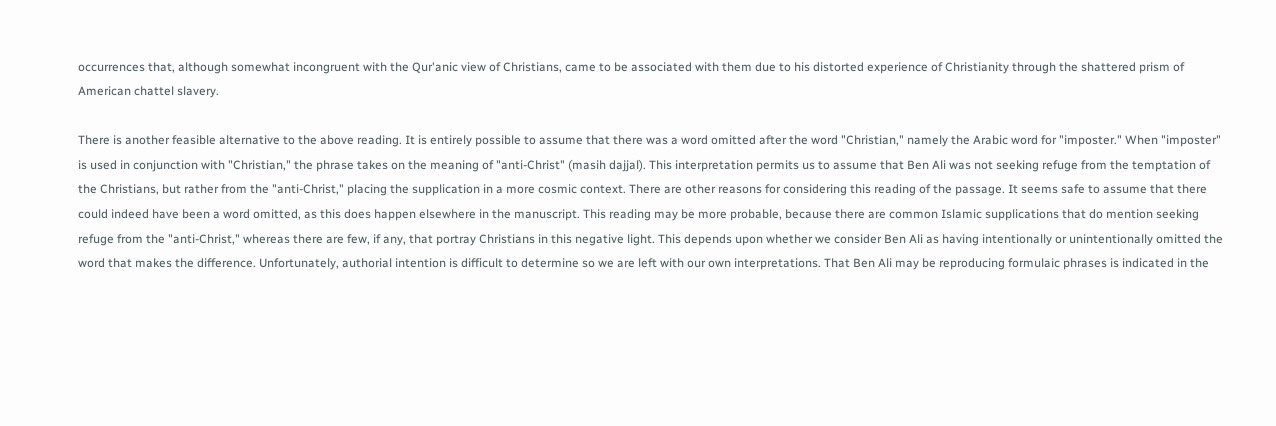occurrences that, although somewhat incongruent with the Qur'anic view of Christians, came to be associated with them due to his distorted experience of Christianity through the shattered prism of American chattel slavery.

There is another feasible alternative to the above reading. It is entirely possible to assume that there was a word omitted after the word "Christian," namely the Arabic word for "imposter." When "imposter" is used in conjunction with "Christian," the phrase takes on the meaning of "anti-Christ" (masih dajjal). This interpretation permits us to assume that Ben Ali was not seeking refuge from the temptation of the Christians, but rather from the "anti-Christ," placing the supplication in a more cosmic context. There are other reasons for considering this reading of the passage. It seems safe to assume that there could indeed have been a word omitted, as this does happen elsewhere in the manuscript. This reading may be more probable, because there are common Islamic supplications that do mention seeking refuge from the "anti-Christ," whereas there are few, if any, that portray Christians in this negative light. This depends upon whether we consider Ben Ali as having intentionally or unintentionally omitted the word that makes the difference. Unfortunately, authorial intention is difficult to determine so we are left with our own interpretations. That Ben Ali may be reproducing formulaic phrases is indicated in the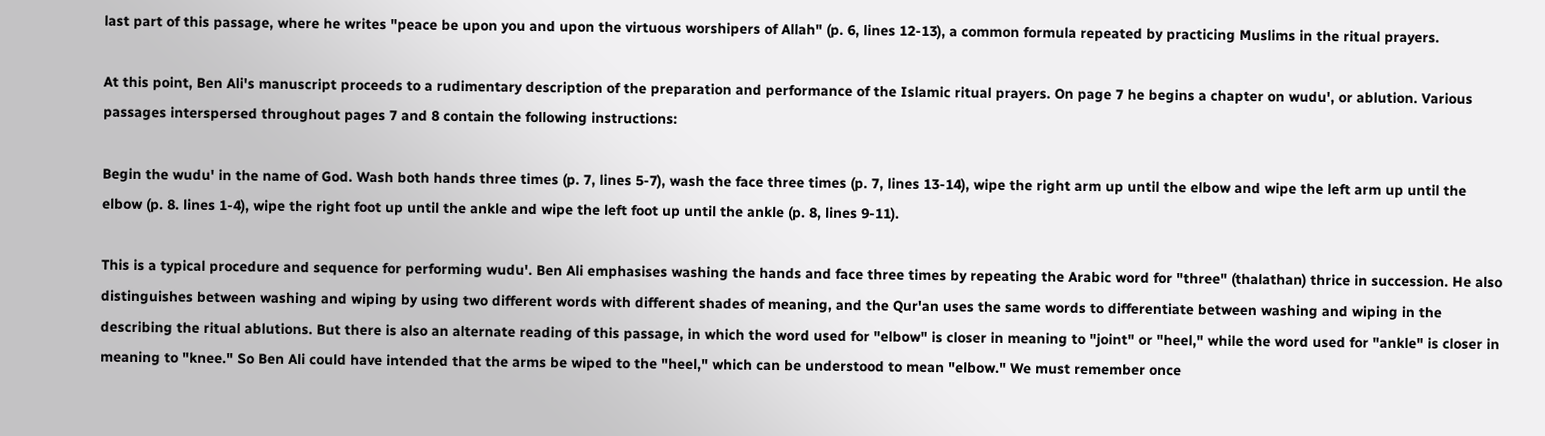last part of this passage, where he writes "peace be upon you and upon the virtuous worshipers of Allah" (p. 6, lines 12-13), a common formula repeated by practicing Muslims in the ritual prayers.

At this point, Ben Ali's manuscript proceeds to a rudimentary description of the preparation and performance of the Islamic ritual prayers. On page 7 he begins a chapter on wudu', or ablution. Various passages interspersed throughout pages 7 and 8 contain the following instructions:

Begin the wudu' in the name of God. Wash both hands three times (p. 7, lines 5-7), wash the face three times (p. 7, lines 13-14), wipe the right arm up until the elbow and wipe the left arm up until the elbow (p. 8. lines 1-4), wipe the right foot up until the ankle and wipe the left foot up until the ankle (p. 8, lines 9-11).

This is a typical procedure and sequence for performing wudu'. Ben Ali emphasises washing the hands and face three times by repeating the Arabic word for "three" (thalathan) thrice in succession. He also distinguishes between washing and wiping by using two different words with different shades of meaning, and the Qur'an uses the same words to differentiate between washing and wiping in the describing the ritual ablutions. But there is also an alternate reading of this passage, in which the word used for "elbow" is closer in meaning to "joint" or "heel," while the word used for "ankle" is closer in meaning to "knee." So Ben Ali could have intended that the arms be wiped to the "heel," which can be understood to mean "elbow." We must remember once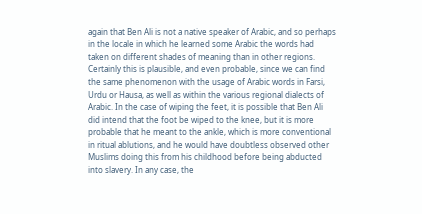again that Ben Ali is not a native speaker of Arabic, and so perhaps in the locale in which he learned some Arabic the words had taken on different shades of meaning than in other regions. Certainly this is plausible, and even probable, since we can find the same phenomenon with the usage of Arabic words in Farsi, Urdu or Hausa, as well as within the various regional dialects of Arabic. In the case of wiping the feet, it is possible that Ben Ali did intend that the foot be wiped to the knee, but it is more probable that he meant to the ankle, which is more conventional in ritual ablutions, and he would have doubtless observed other Muslims doing this from his childhood before being abducted into slavery. In any case, the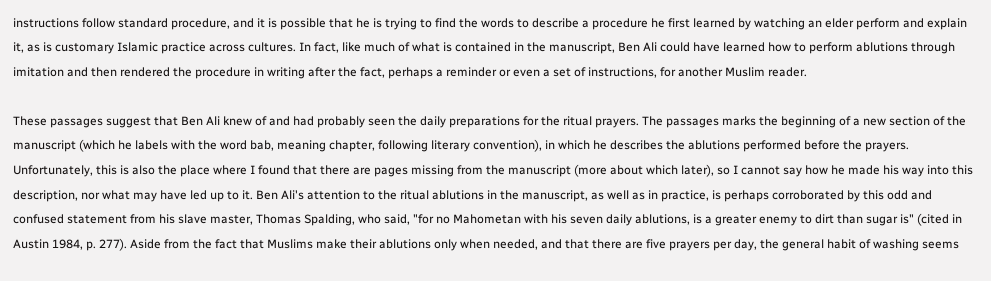instructions follow standard procedure, and it is possible that he is trying to find the words to describe a procedure he first learned by watching an elder perform and explain it, as is customary Islamic practice across cultures. In fact, like much of what is contained in the manuscript, Ben Ali could have learned how to perform ablutions through imitation and then rendered the procedure in writing after the fact, perhaps a reminder or even a set of instructions, for another Muslim reader.

These passages suggest that Ben Ali knew of and had probably seen the daily preparations for the ritual prayers. The passages marks the beginning of a new section of the manuscript (which he labels with the word bab, meaning chapter, following literary convention), in which he describes the ablutions performed before the prayers. Unfortunately, this is also the place where I found that there are pages missing from the manuscript (more about which later), so I cannot say how he made his way into this description, nor what may have led up to it. Ben Ali's attention to the ritual ablutions in the manuscript, as well as in practice, is perhaps corroborated by this odd and confused statement from his slave master, Thomas Spalding, who said, "for no Mahometan with his seven daily ablutions, is a greater enemy to dirt than sugar is" (cited in Austin 1984, p. 277). Aside from the fact that Muslims make their ablutions only when needed, and that there are five prayers per day, the general habit of washing seems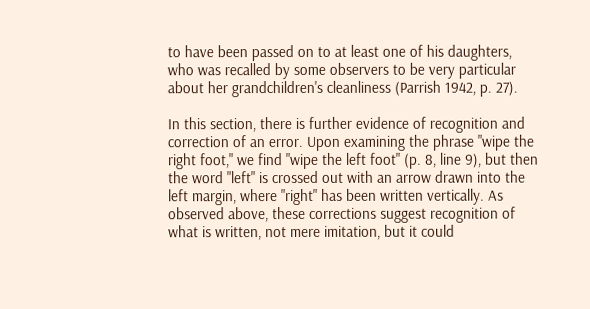to have been passed on to at least one of his daughters, who was recalled by some observers to be very particular about her grandchildren's cleanliness (Parrish 1942, p. 27).

In this section, there is further evidence of recognition and correction of an error. Upon examining the phrase "wipe the right foot," we find "wipe the left foot" (p. 8, line 9), but then the word "left" is crossed out with an arrow drawn into the left margin, where "right" has been written vertically. As observed above, these corrections suggest recognition of what is written, not mere imitation, but it could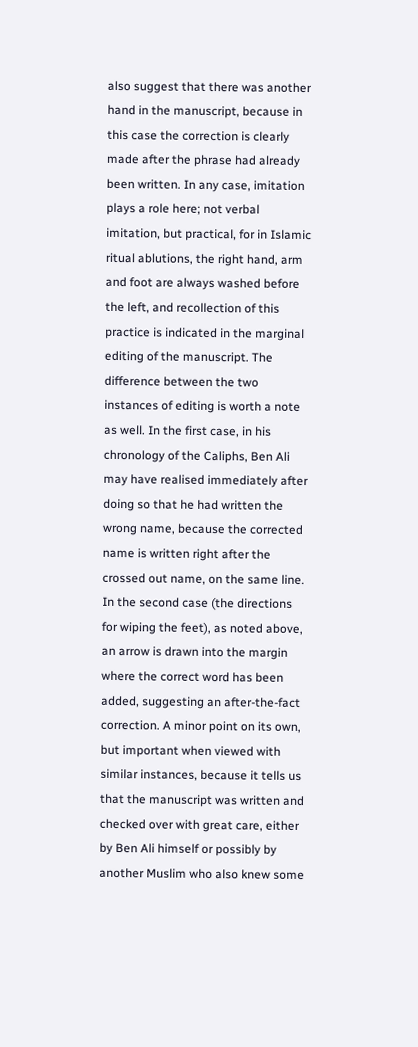also suggest that there was another hand in the manuscript, because in this case the correction is clearly made after the phrase had already been written. In any case, imitation plays a role here; not verbal imitation, but practical, for in Islamic ritual ablutions, the right hand, arm and foot are always washed before the left, and recollection of this practice is indicated in the marginal editing of the manuscript. The difference between the two instances of editing is worth a note as well. In the first case, in his chronology of the Caliphs, Ben Ali may have realised immediately after doing so that he had written the wrong name, because the corrected name is written right after the crossed out name, on the same line. In the second case (the directions for wiping the feet), as noted above, an arrow is drawn into the margin where the correct word has been added, suggesting an after-the-fact correction. A minor point on its own, but important when viewed with similar instances, because it tells us that the manuscript was written and checked over with great care, either by Ben Ali himself or possibly by another Muslim who also knew some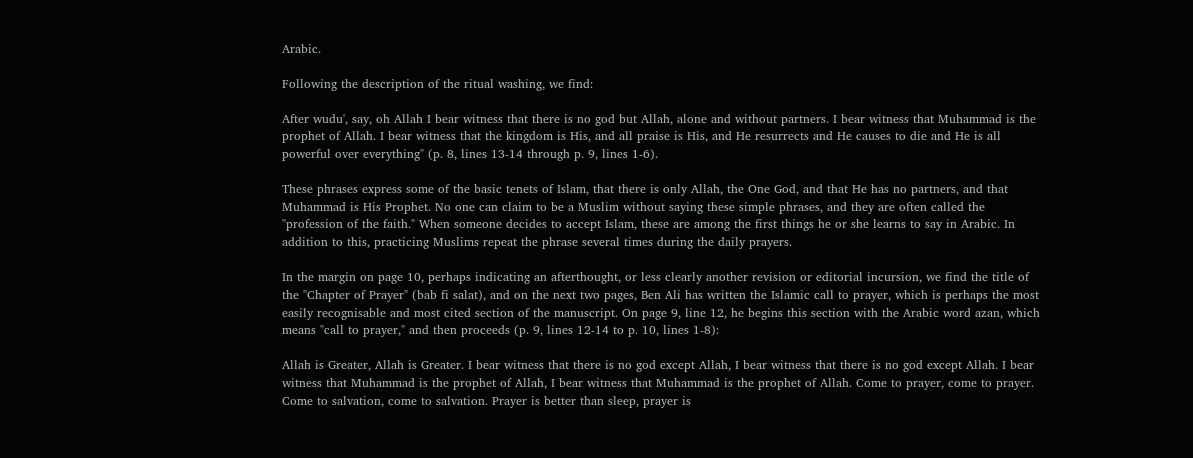Arabic.

Following the description of the ritual washing, we find:

After wudu', say, oh Allah I bear witness that there is no god but Allah, alone and without partners. I bear witness that Muhammad is the prophet of Allah. I bear witness that the kingdom is His, and all praise is His, and He resurrects and He causes to die and He is all powerful over everything" (p. 8, lines 13-14 through p. 9, lines 1-6).

These phrases express some of the basic tenets of Islam, that there is only Allah, the One God, and that He has no partners, and that Muhammad is His Prophet. No one can claim to be a Muslim without saying these simple phrases, and they are often called the "profession of the faith." When someone decides to accept Islam, these are among the first things he or she learns to say in Arabic. In addition to this, practicing Muslims repeat the phrase several times during the daily prayers.

In the margin on page 10, perhaps indicating an afterthought, or less clearly another revision or editorial incursion, we find the title of the "Chapter of Prayer" (bab fi salat), and on the next two pages, Ben Ali has written the Islamic call to prayer, which is perhaps the most easily recognisable and most cited section of the manuscript. On page 9, line 12, he begins this section with the Arabic word azan, which means "call to prayer," and then proceeds (p. 9, lines 12-14 to p. 10, lines 1-8):

Allah is Greater, Allah is Greater. I bear witness that there is no god except Allah, I bear witness that there is no god except Allah. I bear witness that Muhammad is the prophet of Allah, I bear witness that Muhammad is the prophet of Allah. Come to prayer, come to prayer. Come to salvation, come to salvation. Prayer is better than sleep, prayer is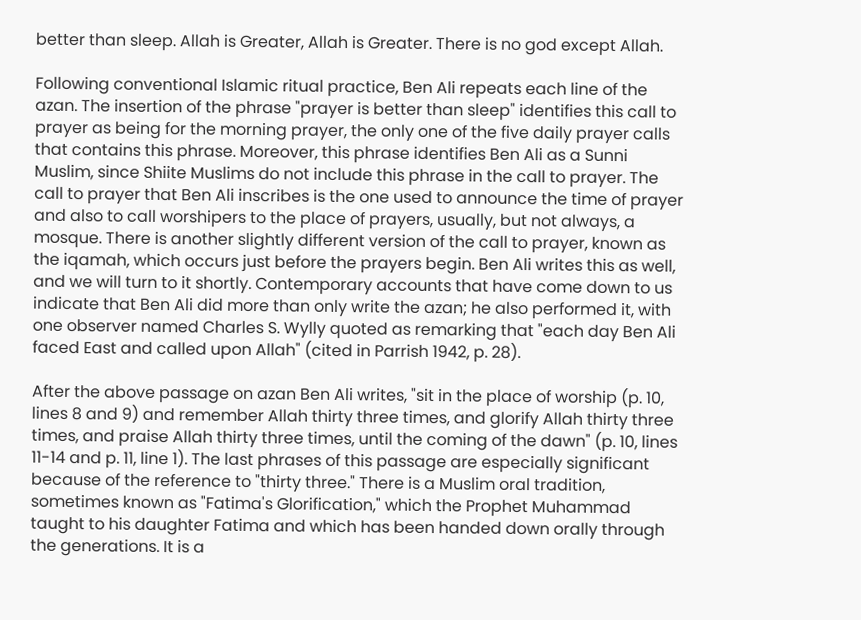better than sleep. Allah is Greater, Allah is Greater. There is no god except Allah.

Following conventional Islamic ritual practice, Ben Ali repeats each line of the azan. The insertion of the phrase "prayer is better than sleep" identifies this call to prayer as being for the morning prayer, the only one of the five daily prayer calls that contains this phrase. Moreover, this phrase identifies Ben Ali as a Sunni Muslim, since Shiite Muslims do not include this phrase in the call to prayer. The call to prayer that Ben Ali inscribes is the one used to announce the time of prayer and also to call worshipers to the place of prayers, usually, but not always, a mosque. There is another slightly different version of the call to prayer, known as the iqamah, which occurs just before the prayers begin. Ben Ali writes this as well, and we will turn to it shortly. Contemporary accounts that have come down to us indicate that Ben Ali did more than only write the azan; he also performed it, with one observer named Charles S. Wylly quoted as remarking that "each day Ben Ali faced East and called upon Allah" (cited in Parrish 1942, p. 28).

After the above passage on azan Ben Ali writes, "sit in the place of worship (p. 10, lines 8 and 9) and remember Allah thirty three times, and glorify Allah thirty three times, and praise Allah thirty three times, until the coming of the dawn" (p. 10, lines 11-14 and p. 11, line 1). The last phrases of this passage are especially significant because of the reference to "thirty three." There is a Muslim oral tradition, sometimes known as "Fatima's Glorification," which the Prophet Muhammad taught to his daughter Fatima and which has been handed down orally through the generations. It is a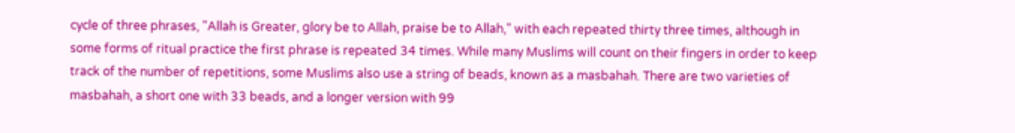cycle of three phrases, "Allah is Greater, glory be to Allah, praise be to Allah," with each repeated thirty three times, although in some forms of ritual practice the first phrase is repeated 34 times. While many Muslims will count on their fingers in order to keep track of the number of repetitions, some Muslims also use a string of beads, known as a masbahah. There are two varieties of masbahah, a short one with 33 beads, and a longer version with 99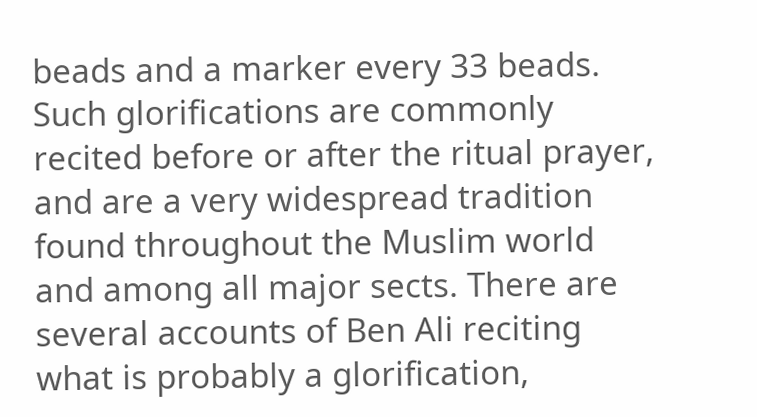beads and a marker every 33 beads. Such glorifications are commonly recited before or after the ritual prayer, and are a very widespread tradition found throughout the Muslim world and among all major sects. There are several accounts of Ben Ali reciting what is probably a glorification,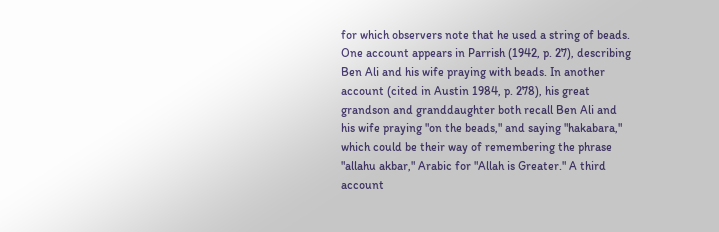for which observers note that he used a string of beads. One account appears in Parrish (1942, p. 27), describing Ben Ali and his wife praying with beads. In another account (cited in Austin 1984, p. 278), his great grandson and granddaughter both recall Ben Ali and his wife praying "on the beads," and saying "hakabara," which could be their way of remembering the phrase "allahu akbar," Arabic for "Allah is Greater." A third account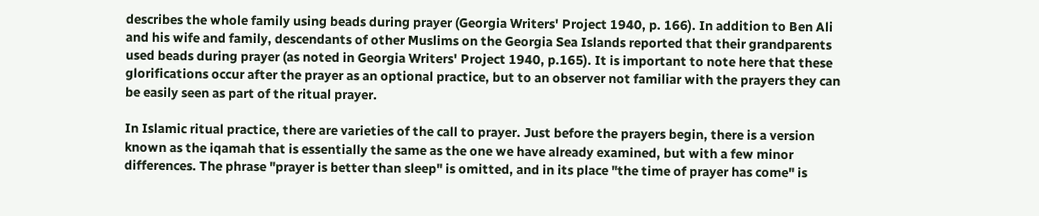describes the whole family using beads during prayer (Georgia Writers' Project 1940, p. 166). In addition to Ben Ali and his wife and family, descendants of other Muslims on the Georgia Sea Islands reported that their grandparents used beads during prayer (as noted in Georgia Writers' Project 1940, p.165). It is important to note here that these glorifications occur after the prayer as an optional practice, but to an observer not familiar with the prayers they can be easily seen as part of the ritual prayer.

In Islamic ritual practice, there are varieties of the call to prayer. Just before the prayers begin, there is a version known as the iqamah that is essentially the same as the one we have already examined, but with a few minor differences. The phrase "prayer is better than sleep" is omitted, and in its place "the time of prayer has come" is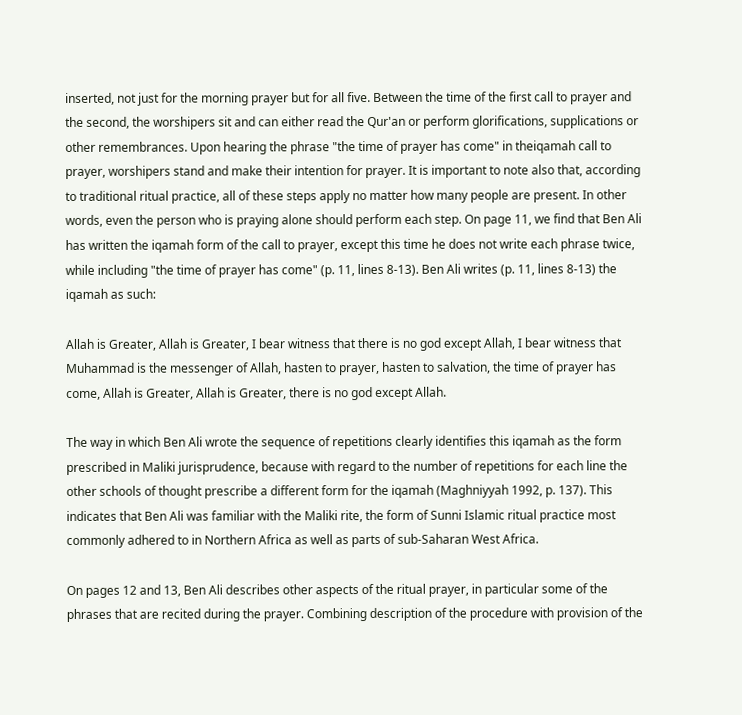inserted, not just for the morning prayer but for all five. Between the time of the first call to prayer and the second, the worshipers sit and can either read the Qur'an or perform glorifications, supplications or other remembrances. Upon hearing the phrase "the time of prayer has come" in theiqamah call to prayer, worshipers stand and make their intention for prayer. It is important to note also that, according to traditional ritual practice, all of these steps apply no matter how many people are present. In other words, even the person who is praying alone should perform each step. On page 11, we find that Ben Ali has written the iqamah form of the call to prayer, except this time he does not write each phrase twice, while including "the time of prayer has come" (p. 11, lines 8-13). Ben Ali writes (p. 11, lines 8-13) the iqamah as such:

Allah is Greater, Allah is Greater, I bear witness that there is no god except Allah, I bear witness that Muhammad is the messenger of Allah, hasten to prayer, hasten to salvation, the time of prayer has come, Allah is Greater, Allah is Greater, there is no god except Allah.

The way in which Ben Ali wrote the sequence of repetitions clearly identifies this iqamah as the form prescribed in Maliki jurisprudence, because with regard to the number of repetitions for each line the other schools of thought prescribe a different form for the iqamah (Maghniyyah 1992, p. 137). This indicates that Ben Ali was familiar with the Maliki rite, the form of Sunni Islamic ritual practice most commonly adhered to in Northern Africa as well as parts of sub-Saharan West Africa.

On pages 12 and 13, Ben Ali describes other aspects of the ritual prayer, in particular some of the phrases that are recited during the prayer. Combining description of the procedure with provision of the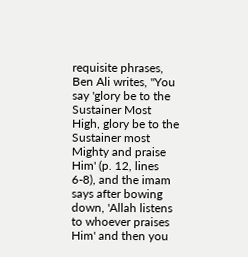requisite phrases, Ben Ali writes, "You say 'glory be to the Sustainer Most High, glory be to the Sustainer most Mighty and praise Him' (p. 12, lines 6-8), and the imam says after bowing down, 'Allah listens to whoever praises Him' and then you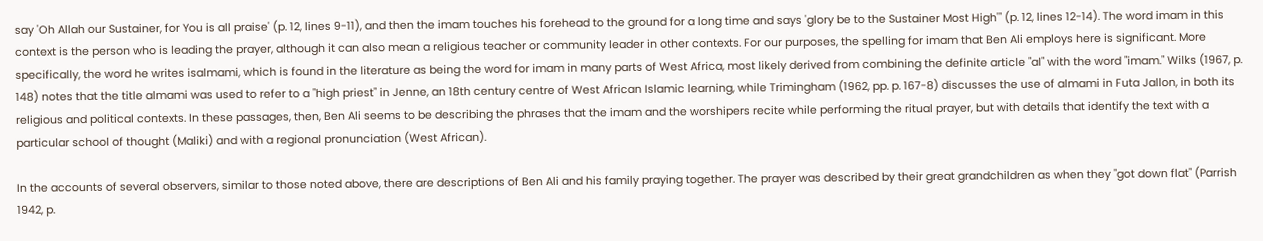say 'Oh Allah our Sustainer, for You is all praise' (p. 12, lines 9-11), and then the imam touches his forehead to the ground for a long time and says 'glory be to the Sustainer Most High'" (p. 12, lines 12-14). The word imam in this context is the person who is leading the prayer, although it can also mean a religious teacher or community leader in other contexts. For our purposes, the spelling for imam that Ben Ali employs here is significant. More specifically, the word he writes isalmami, which is found in the literature as being the word for imam in many parts of West Africa, most likely derived from combining the definite article "al" with the word "imam." Wilks (1967, p. 148) notes that the title almami was used to refer to a "high priest" in Jenne, an 18th century centre of West African Islamic learning, while Trimingham (1962, pp. p. 167-8) discusses the use of almami in Futa Jallon, in both its religious and political contexts. In these passages, then, Ben Ali seems to be describing the phrases that the imam and the worshipers recite while performing the ritual prayer, but with details that identify the text with a particular school of thought (Maliki) and with a regional pronunciation (West African).

In the accounts of several observers, similar to those noted above, there are descriptions of Ben Ali and his family praying together. The prayer was described by their great grandchildren as when they "got down flat" (Parrish 1942, p.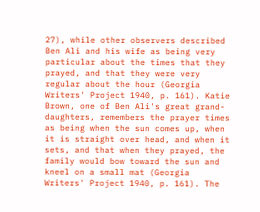27), while other observers described Ben Ali and his wife as being very particular about the times that they prayed, and that they were very regular about the hour (Georgia Writers' Project 1940, p. 161). Katie Brown, one of Ben Ali's great grand-daughters, remembers the prayer times as being when the sun comes up, when it is straight over head, and when it sets, and that when they prayed, the family would bow toward the sun and kneel on a small mat (Georgia Writers' Project 1940, p. 161). The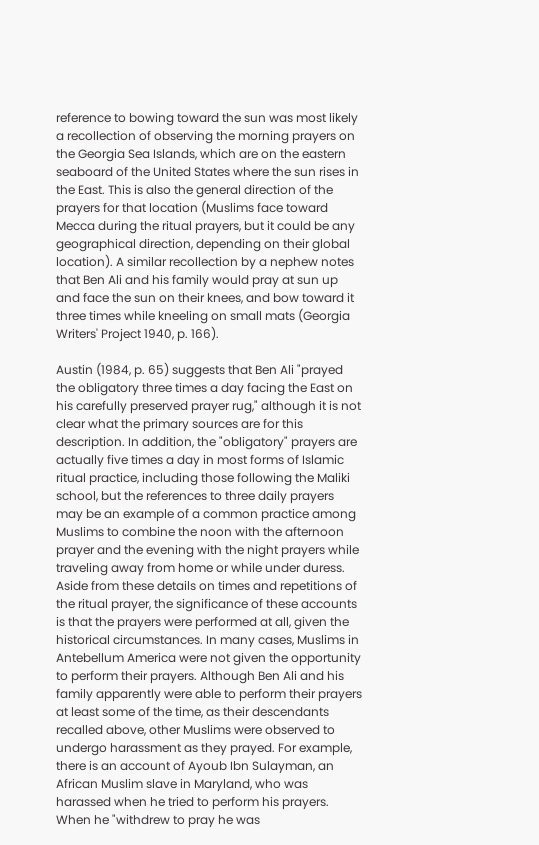reference to bowing toward the sun was most likely a recollection of observing the morning prayers on the Georgia Sea Islands, which are on the eastern seaboard of the United States where the sun rises in the East. This is also the general direction of the prayers for that location (Muslims face toward Mecca during the ritual prayers, but it could be any geographical direction, depending on their global location). A similar recollection by a nephew notes that Ben Ali and his family would pray at sun up and face the sun on their knees, and bow toward it three times while kneeling on small mats (Georgia Writers' Project 1940, p. 166).

Austin (1984, p. 65) suggests that Ben Ali "prayed the obligatory three times a day facing the East on his carefully preserved prayer rug," although it is not clear what the primary sources are for this description. In addition, the "obligatory" prayers are actually five times a day in most forms of Islamic ritual practice, including those following the Maliki school, but the references to three daily prayers may be an example of a common practice among Muslims to combine the noon with the afternoon prayer and the evening with the night prayers while traveling away from home or while under duress. Aside from these details on times and repetitions of the ritual prayer, the significance of these accounts is that the prayers were performed at all, given the historical circumstances. In many cases, Muslims in Antebellum America were not given the opportunity to perform their prayers. Although Ben Ali and his family apparently were able to perform their prayers at least some of the time, as their descendants recalled above, other Muslims were observed to undergo harassment as they prayed. For example, there is an account of Ayoub Ibn Sulayman, an African Muslim slave in Maryland, who was harassed when he tried to perform his prayers. When he "withdrew to pray he was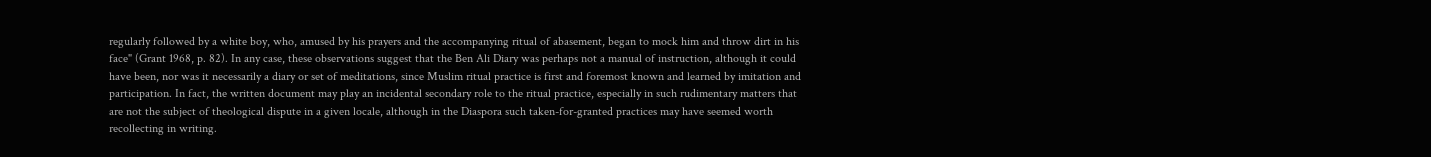regularly followed by a white boy, who, amused by his prayers and the accompanying ritual of abasement, began to mock him and throw dirt in his face" (Grant 1968, p. 82). In any case, these observations suggest that the Ben Ali Diary was perhaps not a manual of instruction, although it could have been, nor was it necessarily a diary or set of meditations, since Muslim ritual practice is first and foremost known and learned by imitation and participation. In fact, the written document may play an incidental secondary role to the ritual practice, especially in such rudimentary matters that are not the subject of theological dispute in a given locale, although in the Diaspora such taken-for-granted practices may have seemed worth recollecting in writing.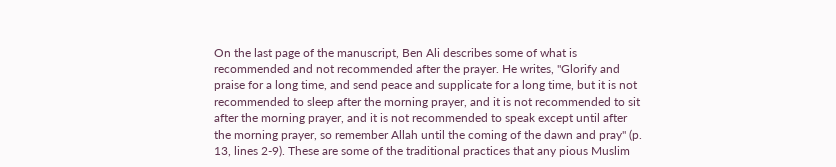On the last page of the manuscript, Ben Ali describes some of what is recommended and not recommended after the prayer. He writes, "Glorify and praise for a long time, and send peace and supplicate for a long time, but it is not recommended to sleep after the morning prayer, and it is not recommended to sit after the morning prayer, and it is not recommended to speak except until after the morning prayer, so remember Allah until the coming of the dawn and pray" (p. 13, lines 2-9). These are some of the traditional practices that any pious Muslim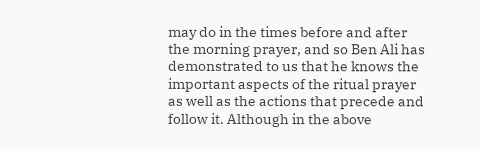may do in the times before and after the morning prayer, and so Ben Ali has demonstrated to us that he knows the important aspects of the ritual prayer as well as the actions that precede and follow it. Although in the above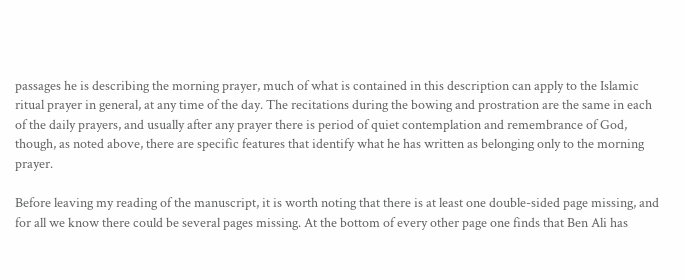passages he is describing the morning prayer, much of what is contained in this description can apply to the Islamic ritual prayer in general, at any time of the day. The recitations during the bowing and prostration are the same in each of the daily prayers, and usually after any prayer there is period of quiet contemplation and remembrance of God, though, as noted above, there are specific features that identify what he has written as belonging only to the morning prayer.

Before leaving my reading of the manuscript, it is worth noting that there is at least one double-sided page missing, and for all we know there could be several pages missing. At the bottom of every other page one finds that Ben Ali has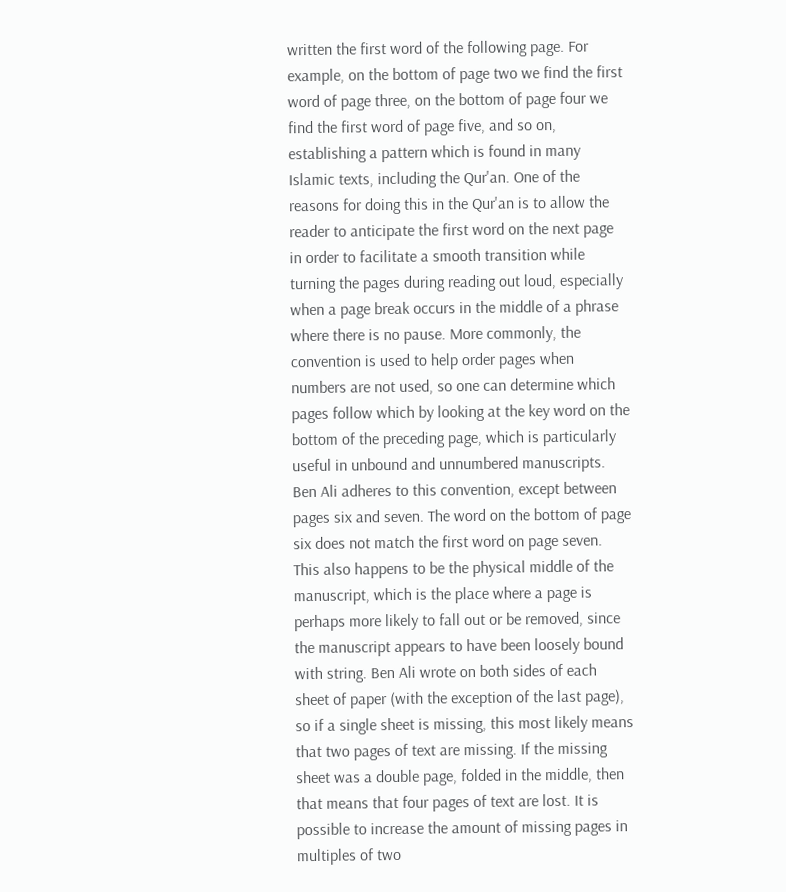written the first word of the following page. For example, on the bottom of page two we find the first word of page three, on the bottom of page four we find the first word of page five, and so on, establishing a pattern which is found in many Islamic texts, including the Qur'an. One of the reasons for doing this in the Qur'an is to allow the reader to anticipate the first word on the next page in order to facilitate a smooth transition while turning the pages during reading out loud, especially when a page break occurs in the middle of a phrase where there is no pause. More commonly, the convention is used to help order pages when numbers are not used, so one can determine which pages follow which by looking at the key word on the bottom of the preceding page, which is particularly useful in unbound and unnumbered manuscripts. Ben Ali adheres to this convention, except between pages six and seven. The word on the bottom of page six does not match the first word on page seven. This also happens to be the physical middle of the manuscript, which is the place where a page is perhaps more likely to fall out or be removed, since the manuscript appears to have been loosely bound with string. Ben Ali wrote on both sides of each sheet of paper (with the exception of the last page), so if a single sheet is missing, this most likely means that two pages of text are missing. If the missing sheet was a double page, folded in the middle, then that means that four pages of text are lost. It is possible to increase the amount of missing pages in multiples of two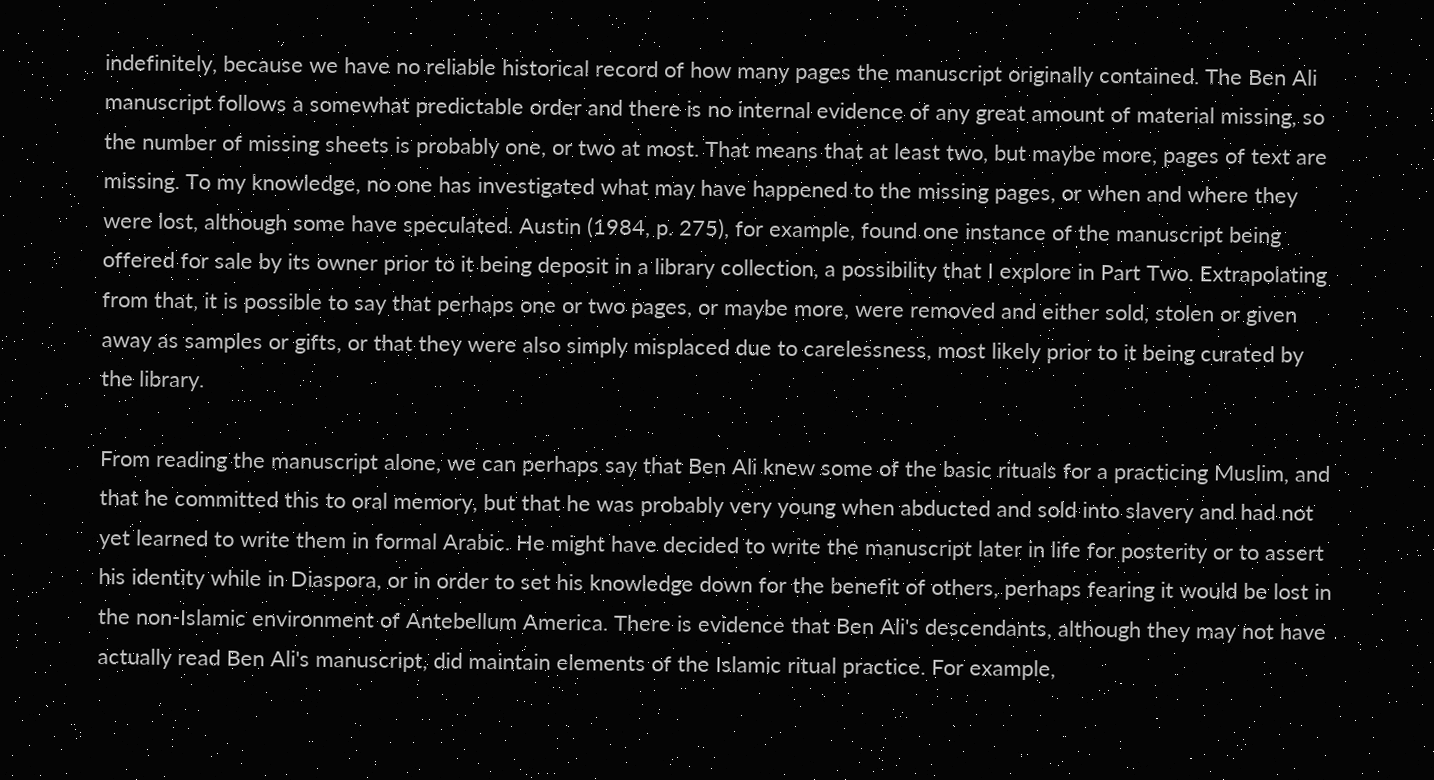indefinitely, because we have no reliable historical record of how many pages the manuscript originally contained. The Ben Ali manuscript follows a somewhat predictable order and there is no internal evidence of any great amount of material missing, so the number of missing sheets is probably one, or two at most. That means that at least two, but maybe more, pages of text are missing. To my knowledge, no one has investigated what may have happened to the missing pages, or when and where they were lost, although some have speculated. Austin (1984, p. 275), for example, found one instance of the manuscript being offered for sale by its owner prior to it being deposit in a library collection, a possibility that I explore in Part Two. Extrapolating from that, it is possible to say that perhaps one or two pages, or maybe more, were removed and either sold, stolen or given away as samples or gifts, or that they were also simply misplaced due to carelessness, most likely prior to it being curated by the library.

From reading the manuscript alone, we can perhaps say that Ben Ali knew some of the basic rituals for a practicing Muslim, and that he committed this to oral memory, but that he was probably very young when abducted and sold into slavery and had not yet learned to write them in formal Arabic. He might have decided to write the manuscript later in life for posterity or to assert his identity while in Diaspora, or in order to set his knowledge down for the benefit of others, perhaps fearing it would be lost in the non-Islamic environment of Antebellum America. There is evidence that Ben Ali's descendants, although they may not have actually read Ben Ali's manuscript, did maintain elements of the Islamic ritual practice. For example,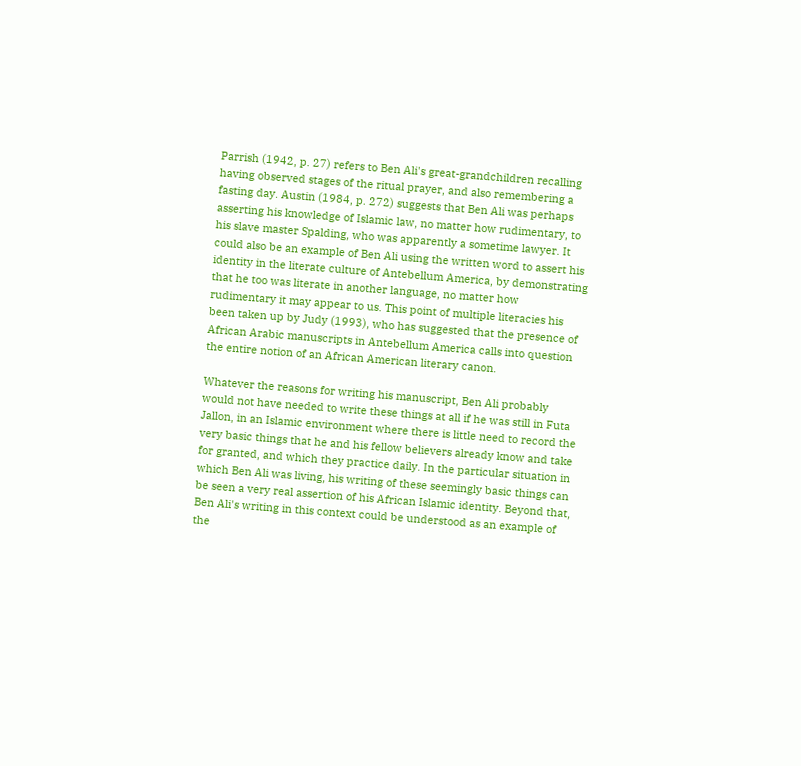Parrish (1942, p. 27) refers to Ben Ali's great-grandchildren recalling having observed stages of the ritual prayer, and also remembering a fasting day. Austin (1984, p. 272) suggests that Ben Ali was perhaps asserting his knowledge of Islamic law, no matter how rudimentary, to his slave master Spalding, who was apparently a sometime lawyer. It could also be an example of Ben Ali using the written word to assert his identity in the literate culture of Antebellum America, by demonstrating that he too was literate in another language, no matter how rudimentary it may appear to us. This point of multiple literacies his been taken up by Judy (1993), who has suggested that the presence of African Arabic manuscripts in Antebellum America calls into question the entire notion of an African American literary canon.

Whatever the reasons for writing his manuscript, Ben Ali probably would not have needed to write these things at all if he was still in Futa Jallon, in an Islamic environment where there is little need to record the very basic things that he and his fellow believers already know and take for granted, and which they practice daily. In the particular situation in which Ben Ali was living, his writing of these seemingly basic things can be seen a very real assertion of his African Islamic identity. Beyond that, Ben Ali's writing in this context could be understood as an example of the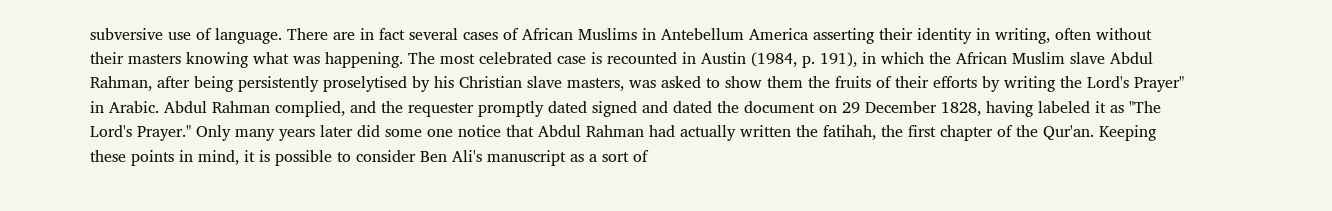subversive use of language. There are in fact several cases of African Muslims in Antebellum America asserting their identity in writing, often without their masters knowing what was happening. The most celebrated case is recounted in Austin (1984, p. 191), in which the African Muslim slave Abdul Rahman, after being persistently proselytised by his Christian slave masters, was asked to show them the fruits of their efforts by writing the Lord's Prayer" in Arabic. Abdul Rahman complied, and the requester promptly dated signed and dated the document on 29 December 1828, having labeled it as "The Lord's Prayer." Only many years later did some one notice that Abdul Rahman had actually written the fatihah, the first chapter of the Qur'an. Keeping these points in mind, it is possible to consider Ben Ali's manuscript as a sort of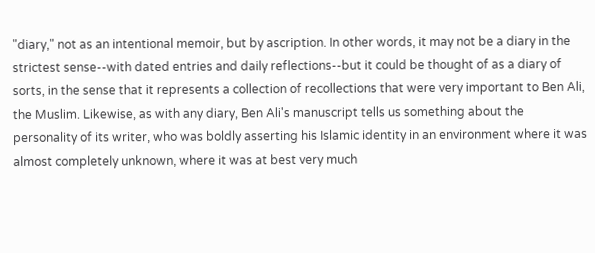"diary," not as an intentional memoir, but by ascription. In other words, it may not be a diary in the strictest sense--with dated entries and daily reflections--but it could be thought of as a diary of sorts, in the sense that it represents a collection of recollections that were very important to Ben Ali, the Muslim. Likewise, as with any diary, Ben Ali's manuscript tells us something about the personality of its writer, who was boldly asserting his Islamic identity in an environment where it was almost completely unknown, where it was at best very much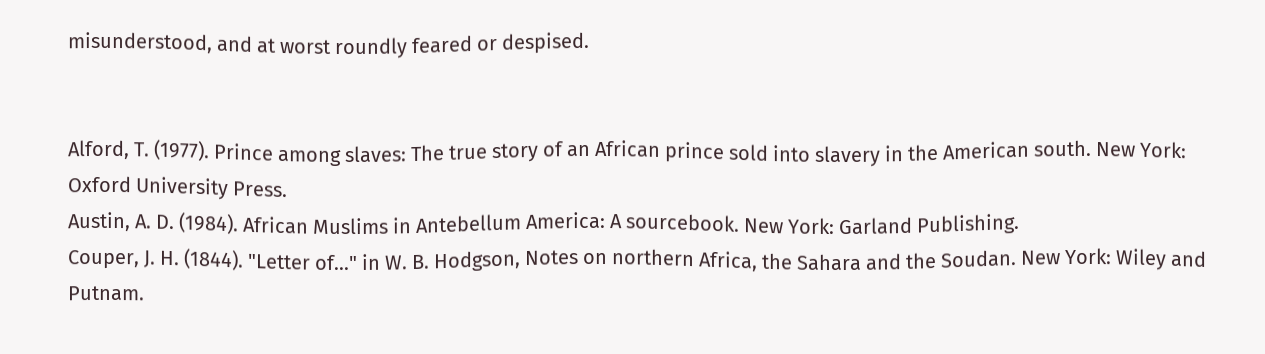misunderstood, and at worst roundly feared or despised.


Alford, T. (1977). Prince among slaves: The true story of an African prince sold into slavery in the American south. New York: Oxford University Press.
Austin, A. D. (1984). African Muslims in Antebellum America: A sourcebook. New York: Garland Publishing.
Couper, J. H. (1844). "Letter of..." in W. B. Hodgson, Notes on northern Africa, the Sahara and the Soudan. New York: Wiley and Putnam.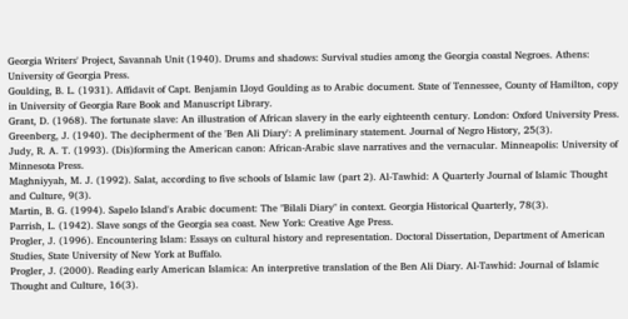Georgia Writers' Project, Savannah Unit (1940). Drums and shadows: Survival studies among the Georgia coastal Negroes. Athens: University of Georgia Press.
Goulding, B. L. (1931). Affidavit of Capt. Benjamin Lloyd Goulding as to Arabic document. State of Tennessee, County of Hamilton, copy in University of Georgia Rare Book and Manuscript Library.
Grant, D. (1968). The fortunate slave: An illustration of African slavery in the early eighteenth century. London: Oxford University Press.
Greenberg, J. (1940). The decipherment of the 'Ben Ali Diary': A preliminary statement. Journal of Negro History, 25(3).
Judy, R. A. T. (1993). (Dis)forming the American canon: African-Arabic slave narratives and the vernacular. Minneapolis: University of Minnesota Press.
Maghniyyah, M. J. (1992). Salat, according to five schools of Islamic law (part 2). Al-Tawhid: A Quarterly Journal of Islamic Thought and Culture, 9(3).
Martin, B. G. (1994). Sapelo Island's Arabic document: The "Bilali Diary" in context. Georgia Historical Quarterly, 78(3).
Parrish, L. (1942). Slave songs of the Georgia sea coast. New York: Creative Age Press.
Progler, J. (1996). Encountering Islam: Essays on cultural history and representation. Doctoral Dissertation, Department of American Studies, State University of New York at Buffalo.
Progler, J. (2000). Reading early American Islamica: An interpretive translation of the Ben Ali Diary. Al-Tawhid: Journal of Islamic Thought and Culture, 16(3).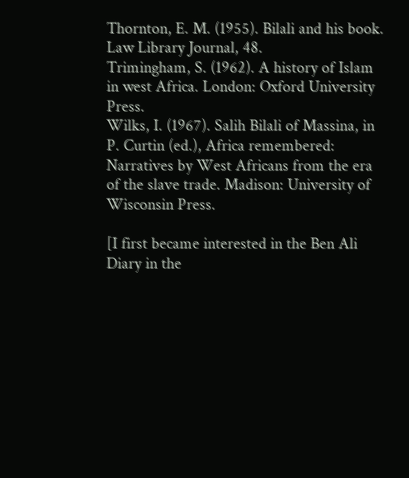Thornton, E. M. (1955). Bilali and his book. Law Library Journal, 48.
Trimingham, S. (1962). A history of Islam in west Africa. London: Oxford University Press.
Wilks, I. (1967). Salih Bilali of Massina, in P. Curtin (ed.), Africa remembered: Narratives by West Africans from the era of the slave trade. Madison: University of Wisconsin Press.

[I first became interested in the Ben Ali Diary in the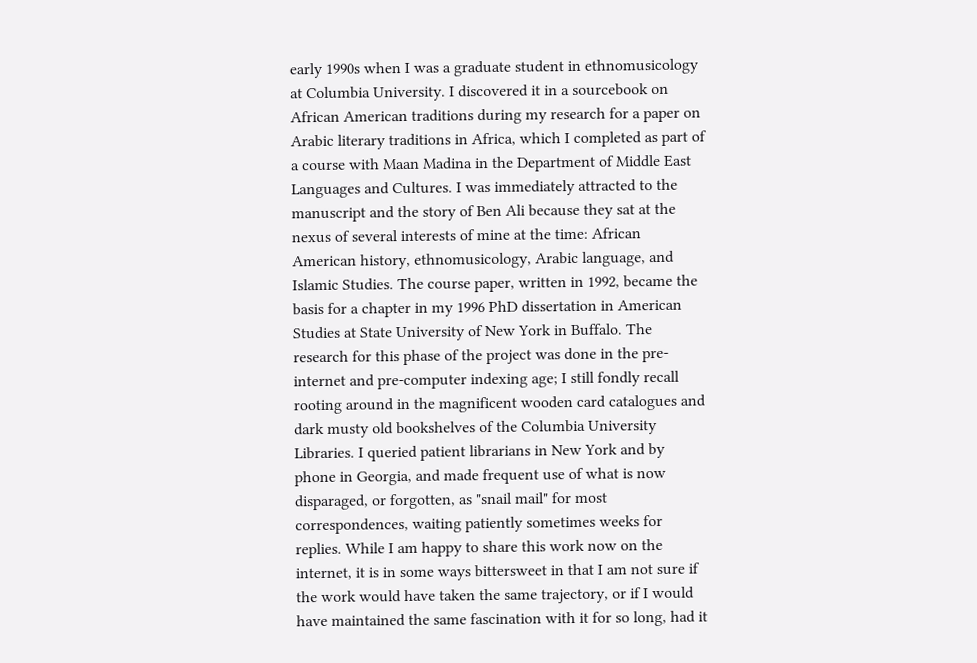early 1990s when I was a graduate student in ethnomusicology at Columbia University. I discovered it in a sourcebook on African American traditions during my research for a paper on Arabic literary traditions in Africa, which I completed as part of a course with Maan Madina in the Department of Middle East Languages and Cultures. I was immediately attracted to the manuscript and the story of Ben Ali because they sat at the nexus of several interests of mine at the time: African American history, ethnomusicology, Arabic language, and Islamic Studies. The course paper, written in 1992, became the basis for a chapter in my 1996 PhD dissertation in American Studies at State University of New York in Buffalo. The research for this phase of the project was done in the pre-internet and pre-computer indexing age; I still fondly recall rooting around in the magnificent wooden card catalogues and dark musty old bookshelves of the Columbia University Libraries. I queried patient librarians in New York and by phone in Georgia, and made frequent use of what is now disparaged, or forgotten, as "snail mail" for most correspondences, waiting patiently sometimes weeks for replies. While I am happy to share this work now on the internet, it is in some ways bittersweet in that I am not sure if the work would have taken the same trajectory, or if I would have maintained the same fascination with it for so long, had it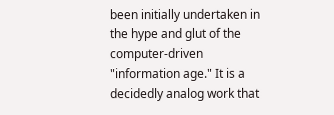been initially undertaken in the hype and glut of the computer-driven "information age." It is a decidedly analog work that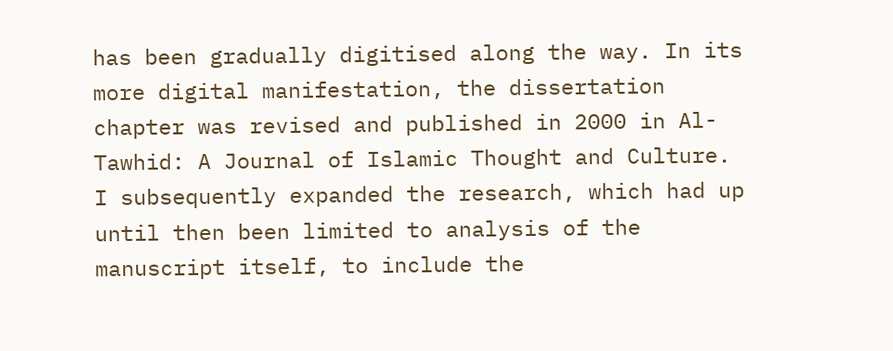has been gradually digitised along the way. In its more digital manifestation, the dissertation chapter was revised and published in 2000 in Al-Tawhid: A Journal of Islamic Thought and Culture. I subsequently expanded the research, which had up until then been limited to analysis of the manuscript itself, to include the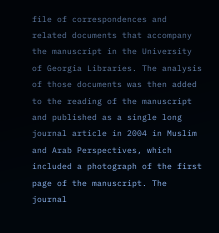file of correspondences and related documents that accompany the manuscript in the University of Georgia Libraries. The analysis of those documents was then added to the reading of the manuscript and published as a single long journal article in 2004 in Muslim and Arab Perspectives, which included a photograph of the first page of the manuscript. The journal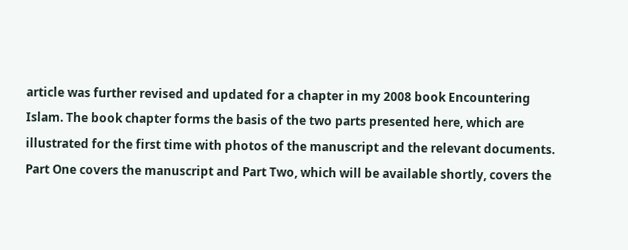article was further revised and updated for a chapter in my 2008 book Encountering Islam. The book chapter forms the basis of the two parts presented here, which are illustrated for the first time with photos of the manuscript and the relevant documents. Part One covers the manuscript and Part Two, which will be available shortly, covers the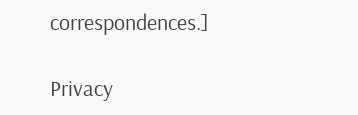correspondences.]

Privacy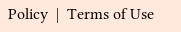Policy  |  Terms of Use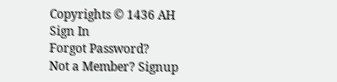Copyrights © 1436 AH
Sign In
Forgot Password?
Not a Member? Signup